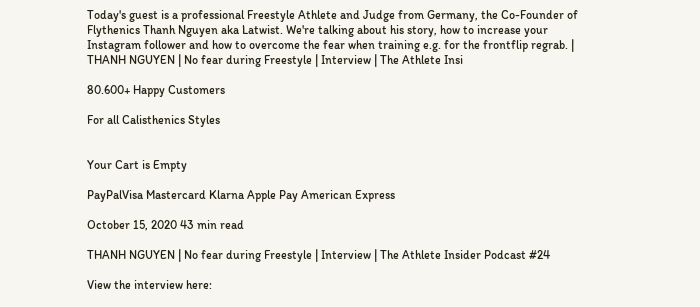Today's guest is a professional Freestyle Athlete and Judge from Germany, the Co-Founder of Flythenics Thanh Nguyen aka Latwist. We're talking about his story, how to increase your Instagram follower and how to overcome the fear when training e.g. for the frontflip regrab. | THANH NGUYEN | No fear during Freestyle | Interview | The Athlete Insi

80.600+ Happy Customers

For all Calisthenics Styles


Your Cart is Empty

PayPalVisa Mastercard Klarna Apple Pay American Express

October 15, 2020 43 min read

THANH NGUYEN | No fear during Freestyle | Interview | The Athlete Insider Podcast #24

View the interview here: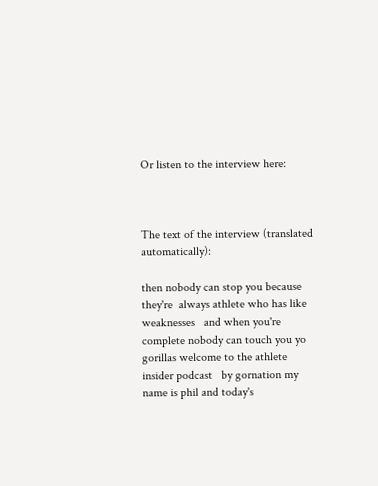Or listen to the interview here:



The text of the interview (translated automatically):

then nobody can stop you because they're  always athlete who has like weaknesses   and when you're complete nobody can touch you yo  gorillas welcome to the athlete insider podcast   by gornation my name is phil and today's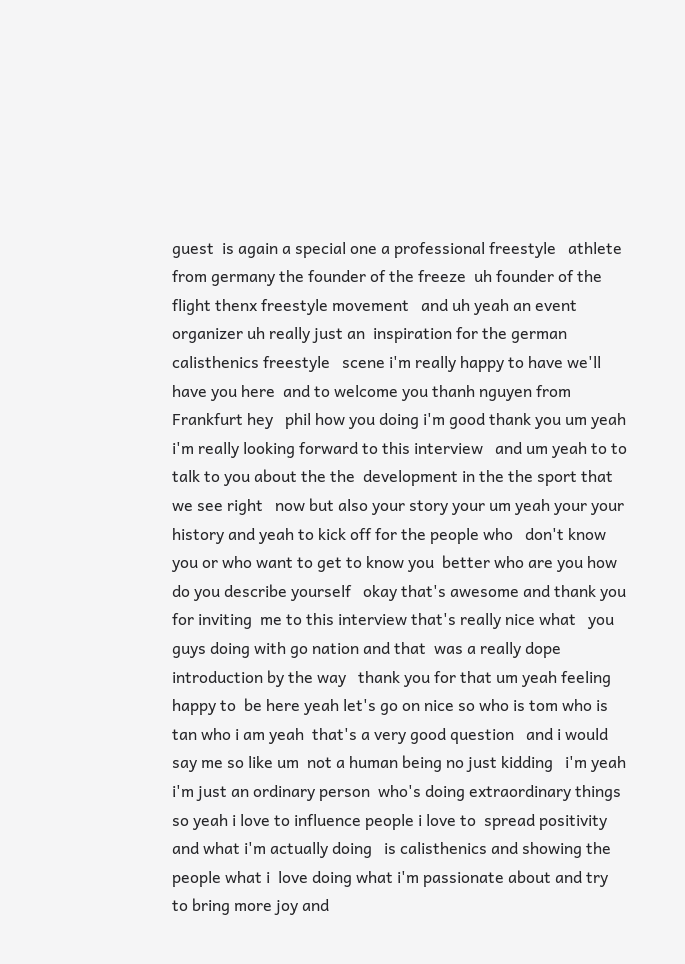guest  is again a special one a professional freestyle   athlete from germany the founder of the freeze  uh founder of the flight thenx freestyle movement   and uh yeah an event organizer uh really just an  inspiration for the german calisthenics freestyle   scene i'm really happy to have we'll have you here  and to welcome you thanh nguyen from Frankfurt hey   phil how you doing i'm good thank you um yeah  i'm really looking forward to this interview   and um yeah to to talk to you about the the  development in the the sport that we see right   now but also your story your um yeah your your  history and yeah to kick off for the people who   don't know you or who want to get to know you  better who are you how do you describe yourself   okay that's awesome and thank you for inviting  me to this interview that's really nice what   you guys doing with go nation and that  was a really dope introduction by the way   thank you for that um yeah feeling happy to  be here yeah let's go on nice so who is tom who is tan who i am yeah  that's a very good question   and i would say me so like um  not a human being no just kidding   i'm yeah i'm just an ordinary person  who's doing extraordinary things so yeah i love to influence people i love to  spread positivity and what i'm actually doing   is calisthenics and showing the people what i  love doing what i'm passionate about and try   to bring more joy and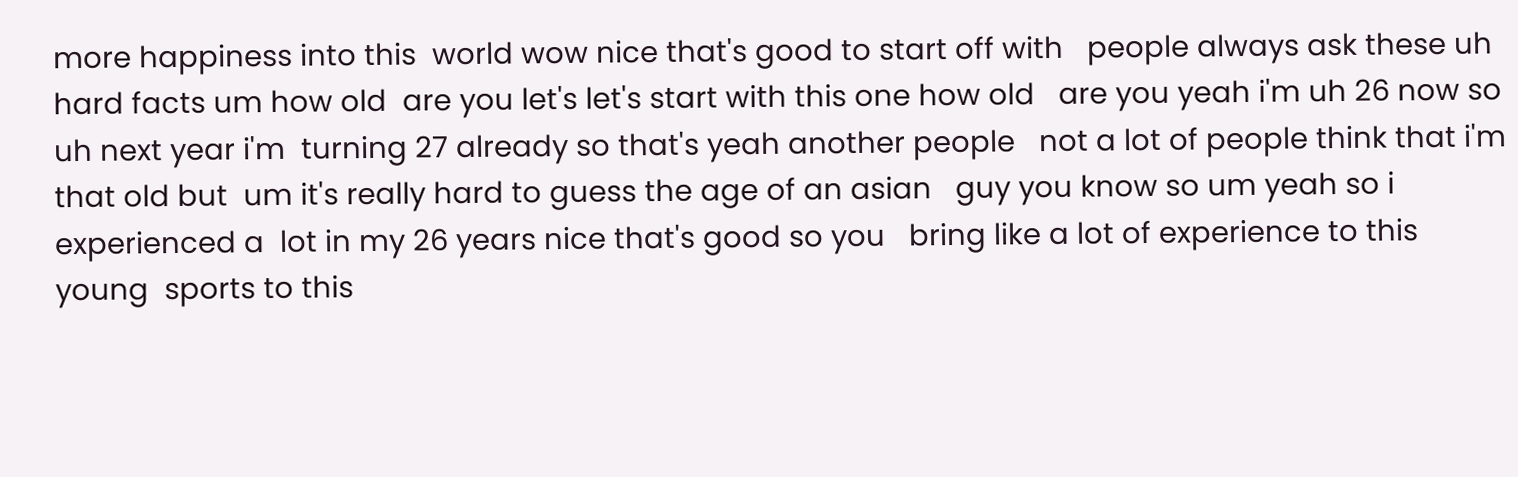more happiness into this  world wow nice that's good to start off with   people always ask these uh hard facts um how old  are you let's let's start with this one how old   are you yeah i'm uh 26 now so uh next year i'm  turning 27 already so that's yeah another people   not a lot of people think that i'm that old but  um it's really hard to guess the age of an asian   guy you know so um yeah so i experienced a  lot in my 26 years nice that's good so you   bring like a lot of experience to this young  sports to this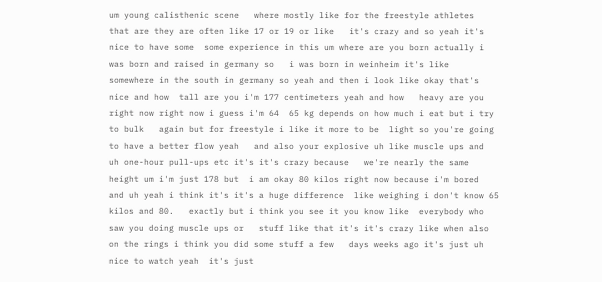um young calisthenic scene   where mostly like for the freestyle athletes  that are they are often like 17 or 19 or like   it's crazy and so yeah it's nice to have some  some experience in this um where are you born actually i was born and raised in germany so   i was born in weinheim it's like  somewhere in the south in germany so yeah and then i look like okay that's nice and how  tall are you i'm 177 centimeters yeah and how   heavy are you right now right now i guess i'm 64  65 kg depends on how much i eat but i try to bulk   again but for freestyle i like it more to be  light so you're going to have a better flow yeah   and also your explosive uh like muscle ups and  uh one-hour pull-ups etc it's it's crazy because   we're nearly the same height um i'm just 178 but  i am okay 80 kilos right now because i'm bored   and uh yeah i think it's it's a huge difference  like weighing i don't know 65 kilos and 80.   exactly but i think you see it you know like  everybody who saw you doing muscle ups or   stuff like that it's it's crazy like when also  on the rings i think you did some stuff a few   days weeks ago it's just uh nice to watch yeah  it's just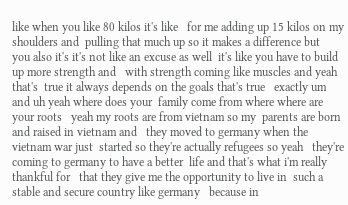like when you like 80 kilos it's like   for me adding up 15 kilos on my shoulders and  pulling that much up so it makes a difference but   you also it's it's not like an excuse as well  it's like you have to build up more strength and   with strength coming like muscles and yeah that's  true it always depends on the goals that's true   exactly um and uh yeah where does your  family come from where where are your roots   yeah my roots are from vietnam so my  parents are born and raised in vietnam and   they moved to germany when the vietnam war just  started so they're actually refugees so yeah   they're coming to germany to have a better  life and that's what i'm really thankful for   that they give me the opportunity to live in  such a stable and secure country like germany   because in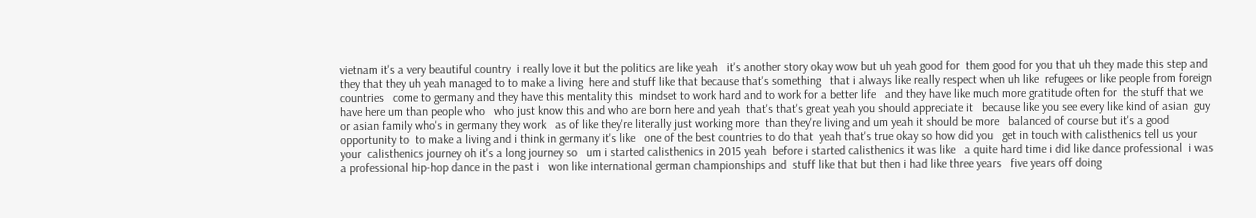vietnam it's a very beautiful country  i really love it but the politics are like yeah   it's another story okay wow but uh yeah good for  them good for you that uh they made this step and   they that they uh yeah managed to to make a living  here and stuff like that because that's something   that i always like really respect when uh like  refugees or like people from foreign countries   come to germany and they have this mentality this  mindset to work hard and to work for a better life   and they have like much more gratitude often for  the stuff that we have here um than people who   who just know this and who are born here and yeah  that's that's great yeah you should appreciate it   because like you see every like kind of asian  guy or asian family who's in germany they work   as of like they're literally just working more  than they're living and um yeah it should be more   balanced of course but it's a good opportunity to  to make a living and i think in germany it's like   one of the best countries to do that  yeah that's true okay so how did you   get in touch with calisthenics tell us your your  calisthenics journey oh it's a long journey so   um i started calisthenics in 2015 yeah  before i started calisthenics it was like   a quite hard time i did like dance professional  i was a professional hip-hop dance in the past i   won like international german championships and  stuff like that but then i had like three years   five years off doing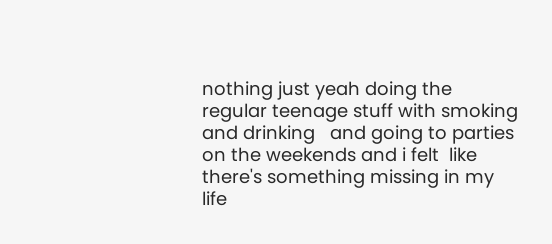nothing just yeah doing the  regular teenage stuff with smoking and drinking   and going to parties on the weekends and i felt  like there's something missing in my life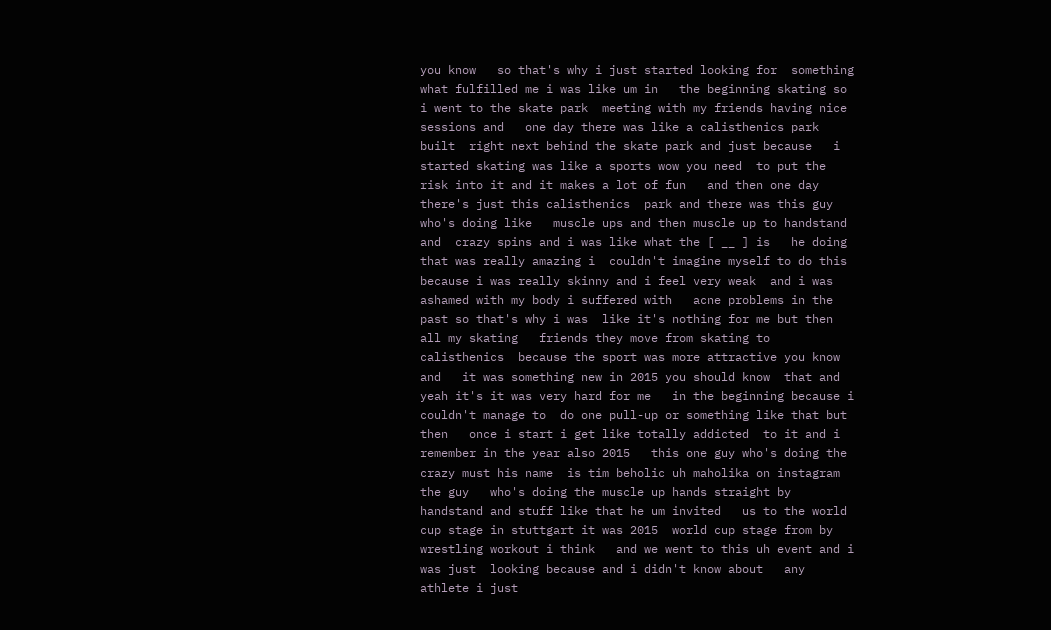you know   so that's why i just started looking for  something what fulfilled me i was like um in   the beginning skating so i went to the skate park  meeting with my friends having nice sessions and   one day there was like a calisthenics park built  right next behind the skate park and just because   i started skating was like a sports wow you need  to put the risk into it and it makes a lot of fun   and then one day there's just this calisthenics  park and there was this guy who's doing like   muscle ups and then muscle up to handstand and  crazy spins and i was like what the [ __ ] is   he doing that was really amazing i  couldn't imagine myself to do this   because i was really skinny and i feel very weak  and i was ashamed with my body i suffered with   acne problems in the past so that's why i was  like it's nothing for me but then all my skating   friends they move from skating to calisthenics  because the sport was more attractive you know and   it was something new in 2015 you should know  that and yeah it's it was very hard for me   in the beginning because i couldn't manage to  do one pull-up or something like that but then   once i start i get like totally addicted  to it and i remember in the year also 2015   this one guy who's doing the crazy must his name  is tim beholic uh maholika on instagram the guy   who's doing the muscle up hands straight by  handstand and stuff like that he um invited   us to the world cup stage in stuttgart it was 2015  world cup stage from by wrestling workout i think   and we went to this uh event and i was just  looking because and i didn't know about   any athlete i just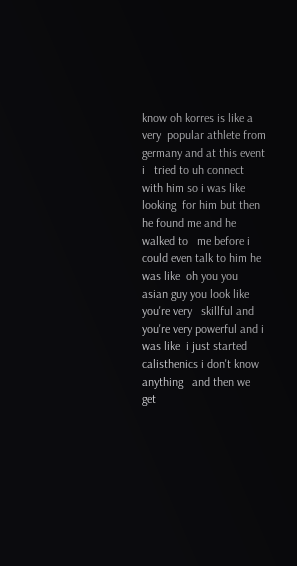know oh korres is like a very  popular athlete from germany and at this event i   tried to uh connect with him so i was like looking  for him but then he found me and he walked to   me before i could even talk to him he was like  oh you you asian guy you look like you're very   skillful and you're very powerful and i was like  i just started calisthenics i don't know anything   and then we get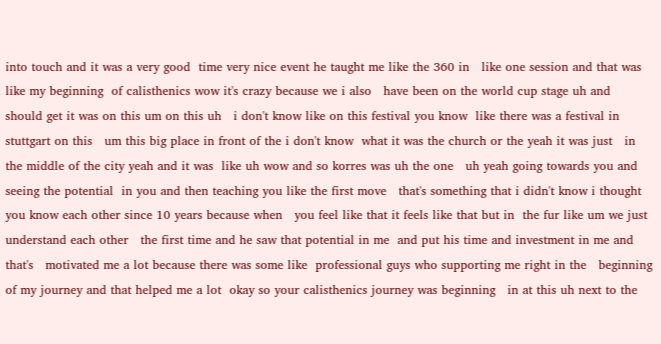into touch and it was a very good  time very nice event he taught me like the 360 in   like one session and that was like my beginning  of calisthenics wow it's crazy because we i also   have been on the world cup stage uh and  should get it was on this um on this uh   i don't know like on this festival you know  like there was a festival in stuttgart on this   um this big place in front of the i don't know  what it was the church or the yeah it was just   in the middle of the city yeah and it was  like uh wow and so korres was uh the one   uh yeah going towards you and seeing the potential  in you and then teaching you like the first move   that's something that i didn't know i thought  you know each other since 10 years because when   you feel like that it feels like that but in  the fur like um we just understand each other   the first time and he saw that potential in me  and put his time and investment in me and that's   motivated me a lot because there was some like  professional guys who supporting me right in the   beginning of my journey and that helped me a lot  okay so your calisthenics journey was beginning   in at this uh next to the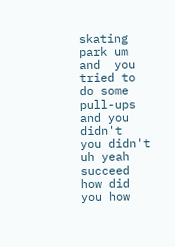skating park um and  you tried to do some pull-ups and you didn't   you didn't uh yeah succeed how did you how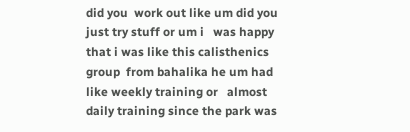did you  work out like um did you just try stuff or um i   was happy that i was like this calisthenics group  from bahalika he um had like weekly training or   almost daily training since the park was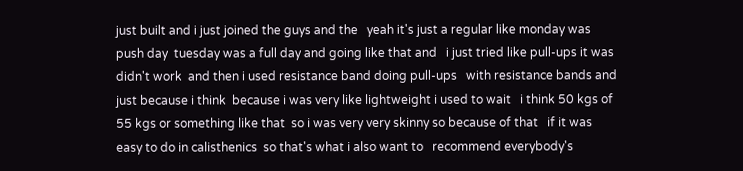just built and i just joined the guys and the   yeah it's just a regular like monday was push day  tuesday was a full day and going like that and   i just tried like pull-ups it was didn't work  and then i used resistance band doing pull-ups   with resistance bands and just because i think  because i was very like lightweight i used to wait   i think 50 kgs of 55 kgs or something like that  so i was very very skinny so because of that   if it was easy to do in calisthenics  so that's what i also want to   recommend everybody's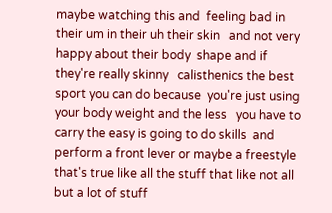maybe watching this and  feeling bad in their um in their uh their skin   and not very happy about their body  shape and if they're really skinny   calisthenics the best sport you can do because  you're just using your body weight and the less   you have to carry the easy is going to do skills  and perform a front lever or maybe a freestyle   that's true like all the stuff that like not all  but a lot of stuff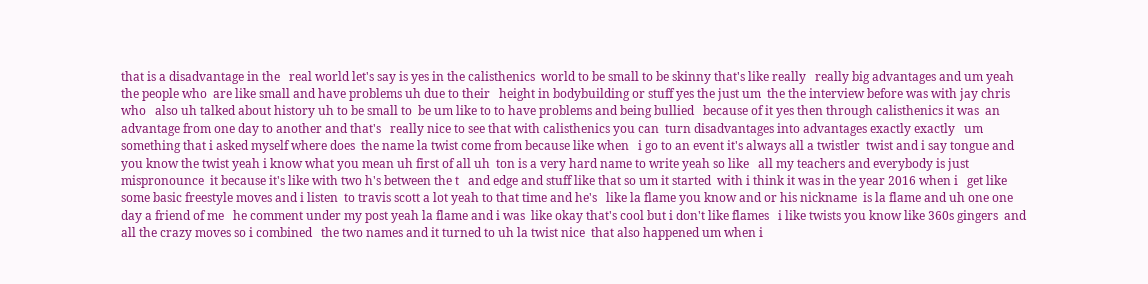that is a disadvantage in the   real world let's say is yes in the calisthenics  world to be small to be skinny that's like really   really big advantages and um yeah the people who  are like small and have problems uh due to their   height in bodybuilding or stuff yes the just um  the the interview before was with jay chris who   also uh talked about history uh to be small to  be um like to to have problems and being bullied   because of it yes then through calisthenics it was  an advantage from one day to another and that's   really nice to see that with calisthenics you can  turn disadvantages into advantages exactly exactly   um something that i asked myself where does  the name la twist come from because like when   i go to an event it's always all a twistler  twist and i say tongue and you know the twist yeah i know what you mean uh first of all uh  ton is a very hard name to write yeah so like   all my teachers and everybody is just mispronounce  it because it's like with two h's between the t   and edge and stuff like that so um it started  with i think it was in the year 2016 when i   get like some basic freestyle moves and i listen  to travis scott a lot yeah to that time and he's   like la flame you know and or his nickname  is la flame and uh one one day a friend of me   he comment under my post yeah la flame and i was  like okay that's cool but i don't like flames   i like twists you know like 360s gingers  and all the crazy moves so i combined   the two names and it turned to uh la twist nice  that also happened um when i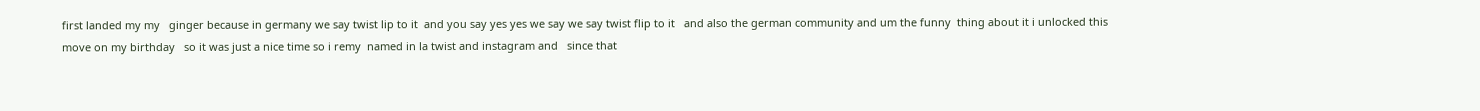first landed my my   ginger because in germany we say twist lip to it  and you say yes yes we say we say twist flip to it   and also the german community and um the funny  thing about it i unlocked this move on my birthday   so it was just a nice time so i remy  named in la twist and instagram and   since that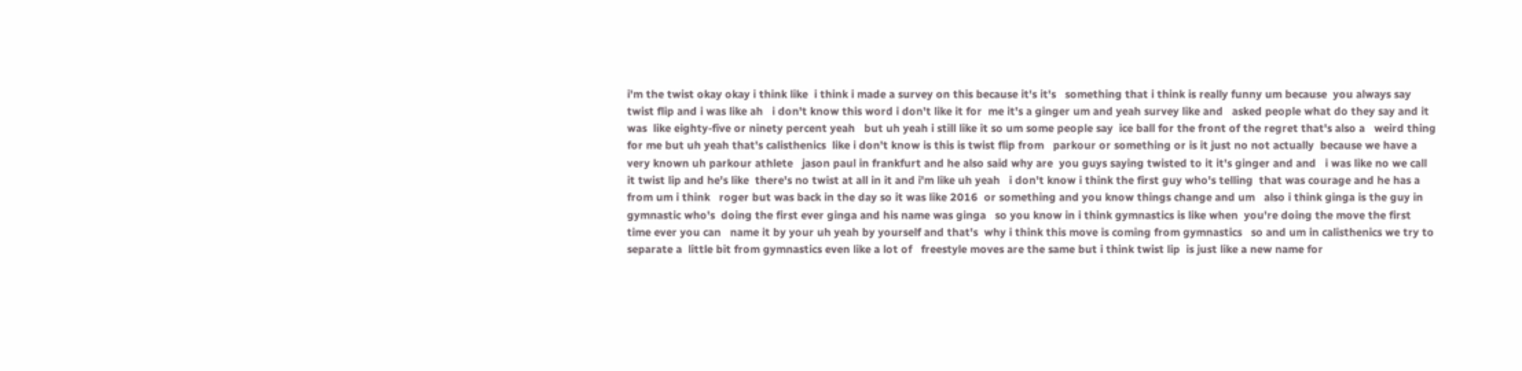i'm the twist okay okay i think like  i think i made a survey on this because it's it's   something that i think is really funny um because  you always say twist flip and i was like ah   i don't know this word i don't like it for  me it's a ginger um and yeah survey like and   asked people what do they say and it was  like eighty-five or ninety percent yeah   but uh yeah i still like it so um some people say  ice ball for the front of the regret that's also a   weird thing for me but uh yeah that's calisthenics  like i don't know is this is twist flip from   parkour or something or is it just no not actually  because we have a very known uh parkour athlete   jason paul in frankfurt and he also said why are  you guys saying twisted to it it's ginger and and   i was like no we call it twist lip and he's like  there's no twist at all in it and i'm like uh yeah   i don't know i think the first guy who's telling  that was courage and he has a from um i think   roger but was back in the day so it was like 2016  or something and you know things change and um   also i think ginga is the guy in gymnastic who's  doing the first ever ginga and his name was ginga   so you know in i think gymnastics is like when  you're doing the move the first time ever you can   name it by your uh yeah by yourself and that's  why i think this move is coming from gymnastics   so and um in calisthenics we try to separate a  little bit from gymnastics even like a lot of   freestyle moves are the same but i think twist lip  is just like a new name for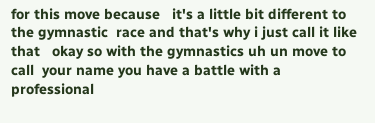for this move because   it's a little bit different to the gymnastic  race and that's why i just call it like that   okay so with the gymnastics uh un move to call  your name you have a battle with a professional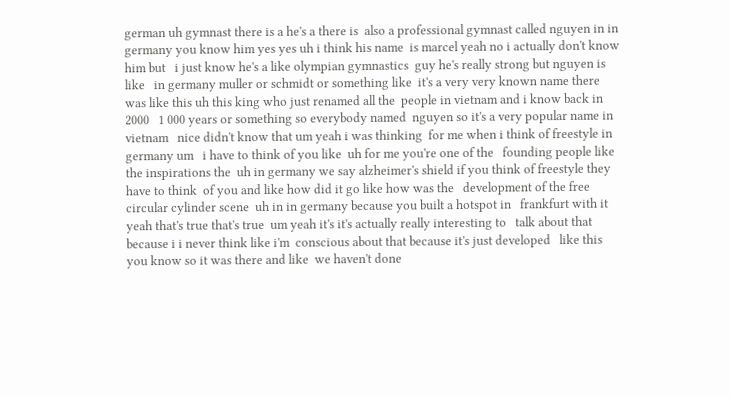german uh gymnast there is a he's a there is  also a professional gymnast called nguyen in in   germany you know him yes yes uh i think his name  is marcel yeah no i actually don't know him but   i just know he's a like olympian gymnastics  guy he's really strong but nguyen is like   in germany muller or schmidt or something like  it's a very very known name there was like this uh this king who just renamed all the  people in vietnam and i know back in 2000   1 000 years or something so everybody named  nguyen so it's a very popular name in vietnam   nice didn't know that um yeah i was thinking  for me when i think of freestyle in germany um   i have to think of you like  uh for me you're one of the   founding people like the inspirations the  uh in germany we say alzheimer's shield if you think of freestyle they have to think  of you and like how did it go like how was the   development of the free circular cylinder scene  uh in in germany because you built a hotspot in   frankfurt with it yeah that's true that's true  um yeah it's it's actually really interesting to   talk about that because i i never think like i'm  conscious about that because it's just developed   like this you know so it was there and like  we haven't done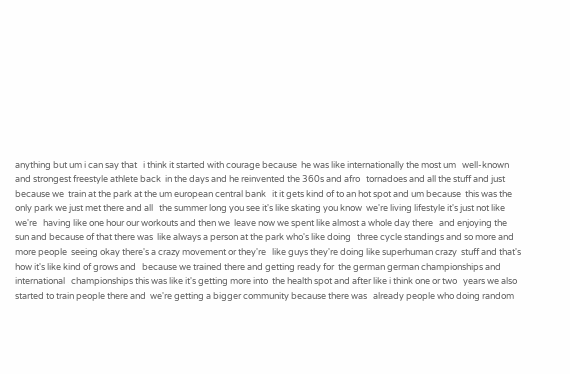anything but um i can say that   i think it started with courage because  he was like internationally the most um   well-known and strongest freestyle athlete back  in the days and he reinvented the 360s and afro   tornadoes and all the stuff and just because we  train at the park at the um european central bank   it it gets kind of to an hot spot and um because  this was the only park we just met there and all   the summer long you see it's like skating you know  we're living lifestyle it's just not like we're   having like one hour our workouts and then we  leave now we spent like almost a whole day there   and enjoying the sun and because of that there was  like always a person at the park who's like doing   three cycle standings and so more and more people  seeing okay there's a crazy movement or they're   like guys they're doing like superhuman crazy  stuff and that's how it's like kind of grows and   because we trained there and getting ready for  the german german championships and international   championships this was like it's getting more into  the health spot and after like i think one or two   years we also started to train people there and  we're getting a bigger community because there was   already people who doing random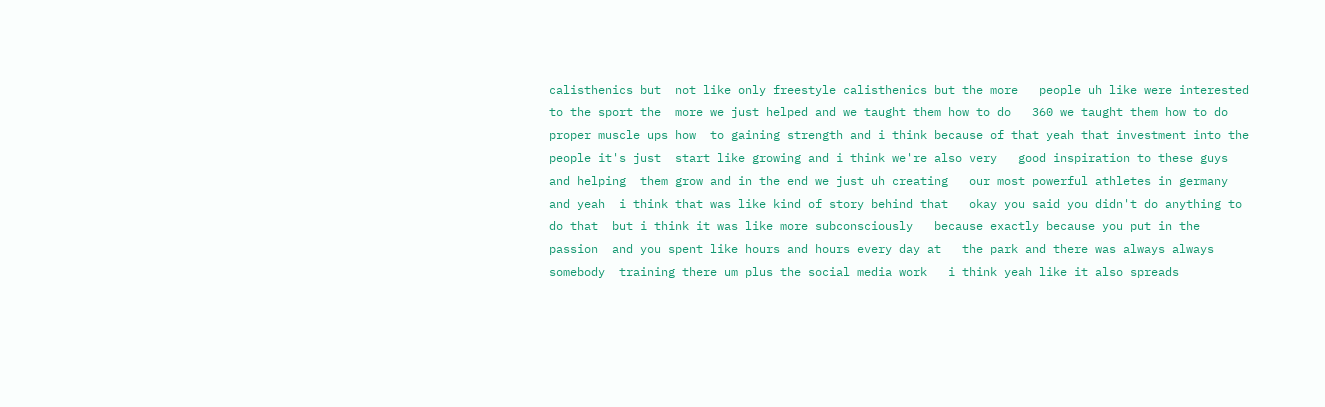calisthenics but  not like only freestyle calisthenics but the more   people uh like were interested to the sport the  more we just helped and we taught them how to do   360 we taught them how to do proper muscle ups how  to gaining strength and i think because of that yeah that investment into the people it's just  start like growing and i think we're also very   good inspiration to these guys and helping  them grow and in the end we just uh creating   our most powerful athletes in germany and yeah  i think that was like kind of story behind that   okay you said you didn't do anything to do that  but i think it was like more subconsciously   because exactly because you put in the passion  and you spent like hours and hours every day at   the park and there was always always somebody  training there um plus the social media work   i think yeah like it also spreads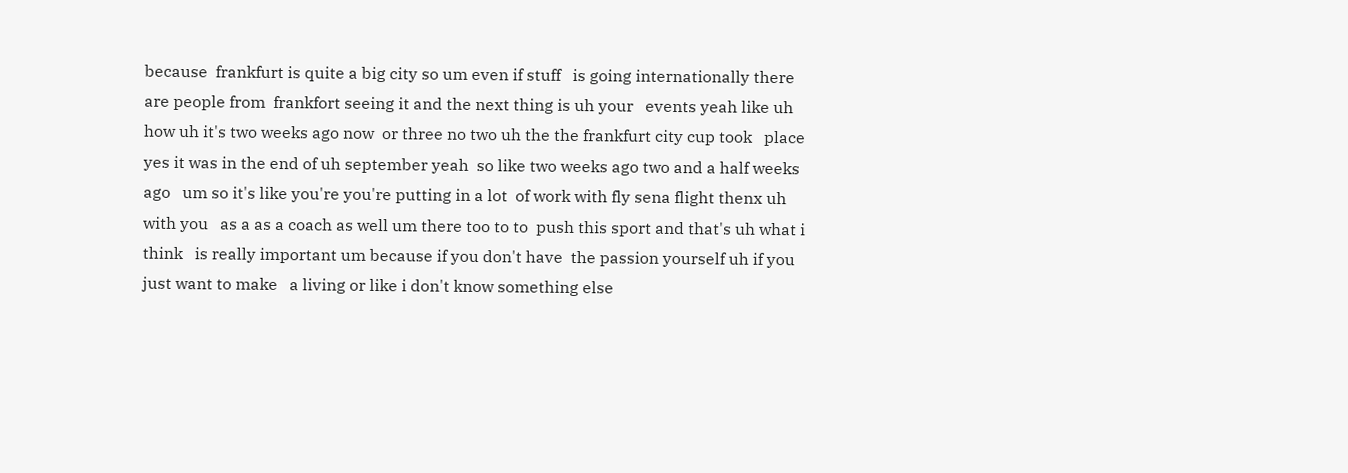because  frankfurt is quite a big city so um even if stuff   is going internationally there are people from  frankfort seeing it and the next thing is uh your   events yeah like uh how uh it's two weeks ago now  or three no two uh the the frankfurt city cup took   place yes it was in the end of uh september yeah  so like two weeks ago two and a half weeks ago   um so it's like you're you're putting in a lot  of work with fly sena flight thenx uh with you   as a as a coach as well um there too to to  push this sport and that's uh what i think   is really important um because if you don't have  the passion yourself uh if you just want to make   a living or like i don't know something else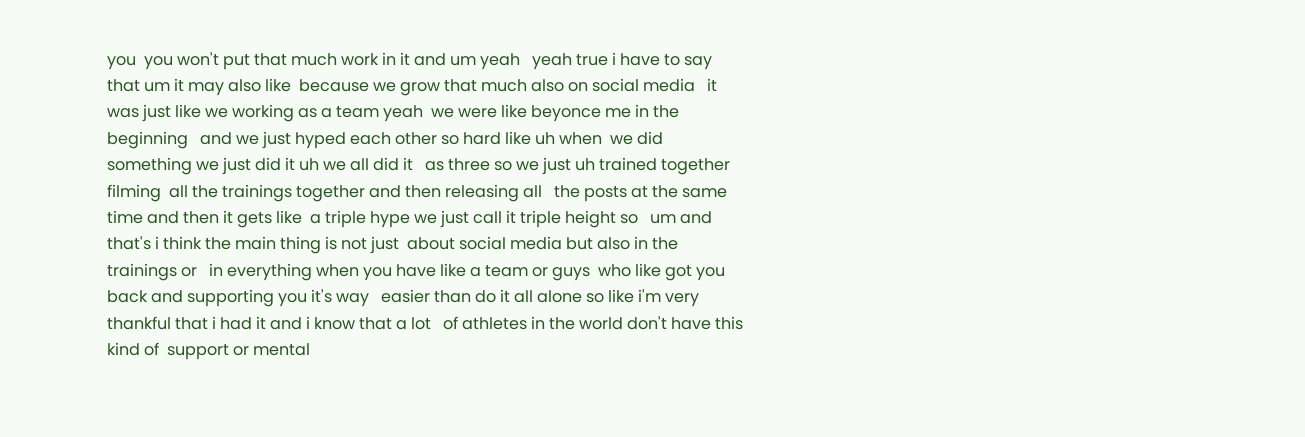you  you won't put that much work in it and um yeah   yeah true i have to say that um it may also like  because we grow that much also on social media   it was just like we working as a team yeah  we were like beyonce me in the beginning   and we just hyped each other so hard like uh when  we did something we just did it uh we all did it   as three so we just uh trained together filming  all the trainings together and then releasing all   the posts at the same time and then it gets like  a triple hype we just call it triple height so   um and that's i think the main thing is not just  about social media but also in the trainings or   in everything when you have like a team or guys  who like got you back and supporting you it's way   easier than do it all alone so like i'm very  thankful that i had it and i know that a lot   of athletes in the world don't have this kind of  support or mental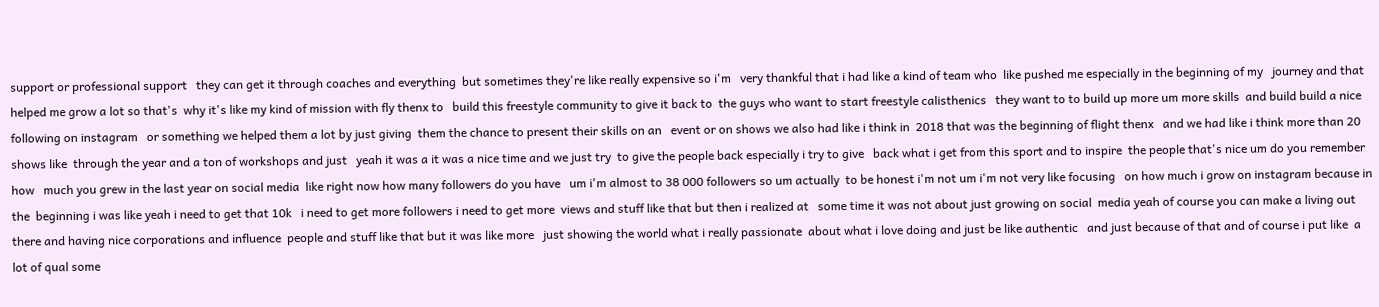support or professional support   they can get it through coaches and everything  but sometimes they're like really expensive so i'm   very thankful that i had like a kind of team who  like pushed me especially in the beginning of my   journey and that helped me grow a lot so that's  why it's like my kind of mission with fly thenx to   build this freestyle community to give it back to  the guys who want to start freestyle calisthenics   they want to to build up more um more skills  and build build a nice following on instagram   or something we helped them a lot by just giving  them the chance to present their skills on an   event or on shows we also had like i think in  2018 that was the beginning of flight thenx   and we had like i think more than 20 shows like  through the year and a ton of workshops and just   yeah it was a it was a nice time and we just try  to give the people back especially i try to give   back what i get from this sport and to inspire  the people that's nice um do you remember how   much you grew in the last year on social media  like right now how many followers do you have   um i'm almost to 38 000 followers so um actually  to be honest i'm not um i'm not very like focusing   on how much i grow on instagram because in the  beginning i was like yeah i need to get that 10k   i need to get more followers i need to get more  views and stuff like that but then i realized at   some time it was not about just growing on social  media yeah of course you can make a living out   there and having nice corporations and influence  people and stuff like that but it was like more   just showing the world what i really passionate  about what i love doing and just be like authentic   and just because of that and of course i put like  a lot of qual some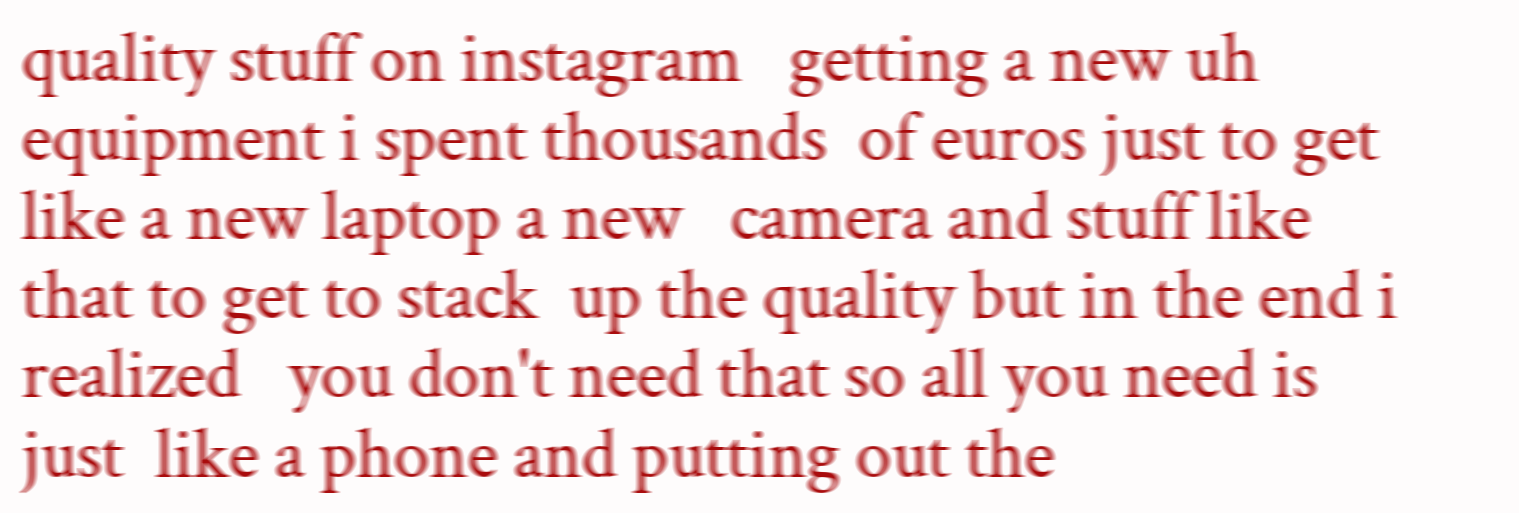quality stuff on instagram   getting a new uh equipment i spent thousands  of euros just to get like a new laptop a new   camera and stuff like that to get to stack  up the quality but in the end i realized   you don't need that so all you need is just  like a phone and putting out the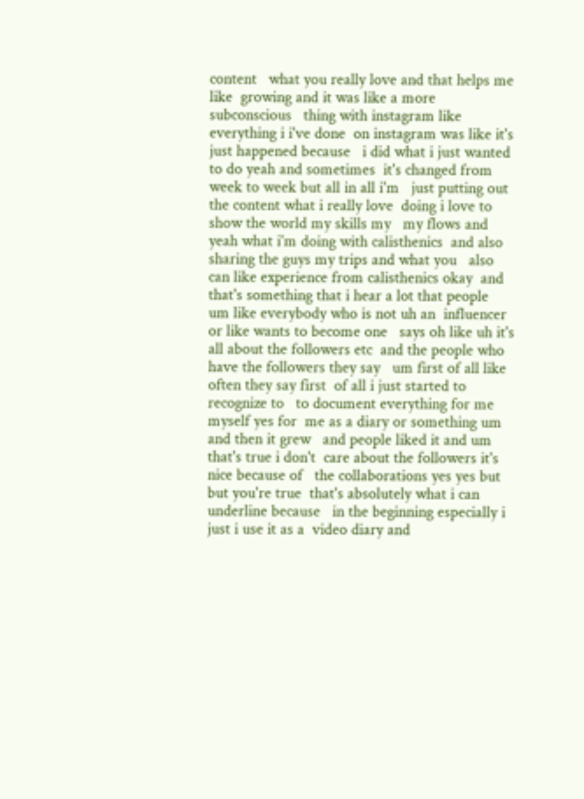content   what you really love and that helps me like  growing and it was like a more subconscious   thing with instagram like everything i i've done  on instagram was like it's just happened because   i did what i just wanted to do yeah and sometimes  it's changed from week to week but all in all i'm   just putting out the content what i really love  doing i love to show the world my skills my   my flows and yeah what i'm doing with calisthenics  and also sharing the guys my trips and what you   also can like experience from calisthenics okay  and that's something that i hear a lot that people   um like everybody who is not uh an  influencer or like wants to become one   says oh like uh it's all about the followers etc  and the people who have the followers they say   um first of all like often they say first  of all i just started to recognize to   to document everything for me myself yes for  me as a diary or something um and then it grew   and people liked it and um that's true i don't  care about the followers it's nice because of   the collaborations yes yes but but you're true  that's absolutely what i can underline because   in the beginning especially i just i use it as a  video diary and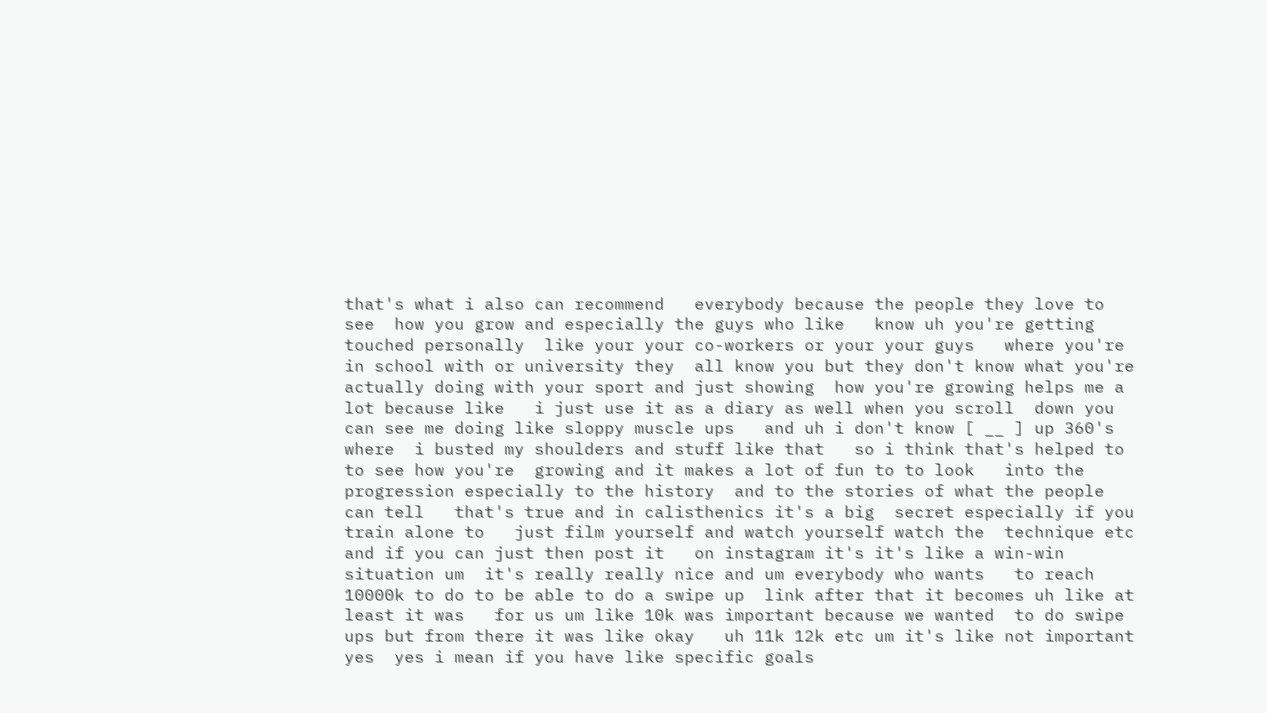that's what i also can recommend   everybody because the people they love to see  how you grow and especially the guys who like   know uh you're getting touched personally  like your your co-workers or your your guys   where you're in school with or university they  all know you but they don't know what you're   actually doing with your sport and just showing  how you're growing helps me a lot because like   i just use it as a diary as well when you scroll  down you can see me doing like sloppy muscle ups   and uh i don't know [ __ ] up 360's where  i busted my shoulders and stuff like that   so i think that's helped to to see how you're  growing and it makes a lot of fun to to look   into the progression especially to the history  and to the stories of what the people can tell   that's true and in calisthenics it's a big  secret especially if you train alone to   just film yourself and watch yourself watch the  technique etc and if you can just then post it   on instagram it's it's like a win-win situation um  it's really really nice and um everybody who wants   to reach 10000k to do to be able to do a swipe up  link after that it becomes uh like at least it was   for us um like 10k was important because we wanted  to do swipe ups but from there it was like okay   uh 11k 12k etc um it's like not important yes  yes i mean if you have like specific goals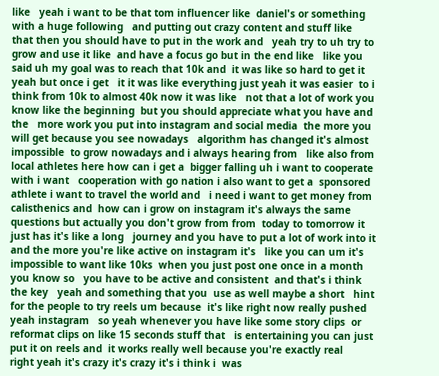like   yeah i want to be that tom influencer like  daniel's or something with a huge following   and putting out crazy content and stuff like  that then you should have to put in the work and   yeah try to uh try to grow and use it like  and have a focus go but in the end like   like you said uh my goal was to reach that 10k and  it was like so hard to get it yeah but once i get   it it was like everything just yeah it was easier  to i think from 10k to almost 40k now it was like   not that a lot of work you know like the beginning  but you should appreciate what you have and the   more work you put into instagram and social media  the more you will get because you see nowadays   algorithm has changed it's almost impossible  to grow nowadays and i always hearing from   like also from local athletes here how can i get a  bigger falling uh i want to cooperate with i want   cooperation with go nation i also want to get a  sponsored athlete i want to travel the world and   i need i want to get money from calisthenics and  how can i grow on instagram it's always the same   questions but actually you don't grow from from  today to tomorrow it just has it's like a long   journey and you have to put a lot of work into it  and the more you're like active on instagram it's   like you can um it's impossible to want like 10ks  when you just post one once in a month you know so   you have to be active and consistent  and that's i think the key   yeah and something that you  use as well maybe a short   hint for the people to try reels um because  it's like right now really pushed yeah instagram   so yeah whenever you have like some story clips  or reformat clips on like 15 seconds stuff that   is entertaining you can just put it on reels and  it works really well because you're exactly real   right yeah it's crazy it's crazy it's i think i  was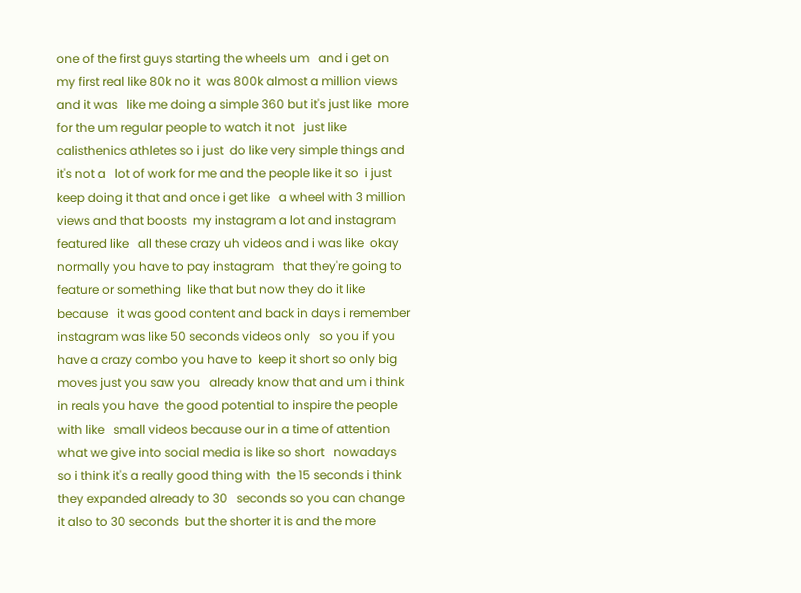one of the first guys starting the wheels um   and i get on my first real like 80k no it  was 800k almost a million views and it was   like me doing a simple 360 but it's just like  more for the um regular people to watch it not   just like calisthenics athletes so i just  do like very simple things and it's not a   lot of work for me and the people like it so  i just keep doing it that and once i get like   a wheel with 3 million views and that boosts  my instagram a lot and instagram featured like   all these crazy uh videos and i was like  okay normally you have to pay instagram   that they're going to feature or something  like that but now they do it like because   it was good content and back in days i remember  instagram was like 50 seconds videos only   so you if you have a crazy combo you have to  keep it short so only big moves just you saw you   already know that and um i think in reals you have  the good potential to inspire the people with like   small videos because our in a time of attention  what we give into social media is like so short   nowadays so i think it's a really good thing with  the 15 seconds i think they expanded already to 30   seconds so you can change it also to 30 seconds  but the shorter it is and the more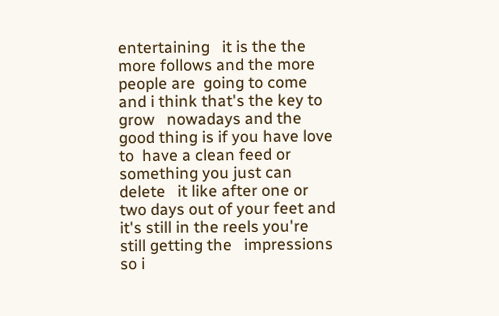entertaining   it is the the more follows and the more people are  going to come and i think that's the key to grow   nowadays and the good thing is if you have love to  have a clean feed or something you just can delete   it like after one or two days out of your feet and  it's still in the reels you're still getting the   impressions so i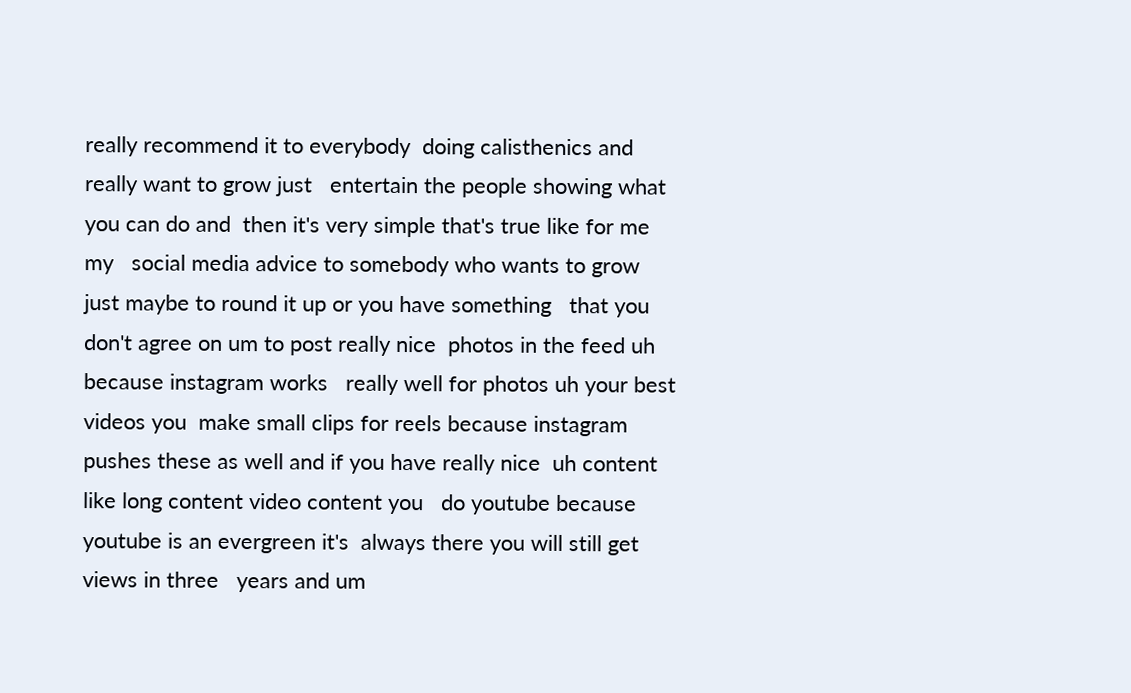really recommend it to everybody  doing calisthenics and really want to grow just   entertain the people showing what you can do and  then it's very simple that's true like for me my   social media advice to somebody who wants to grow  just maybe to round it up or you have something   that you don't agree on um to post really nice  photos in the feed uh because instagram works   really well for photos uh your best videos you  make small clips for reels because instagram   pushes these as well and if you have really nice  uh content like long content video content you   do youtube because youtube is an evergreen it's  always there you will still get views in three   years and um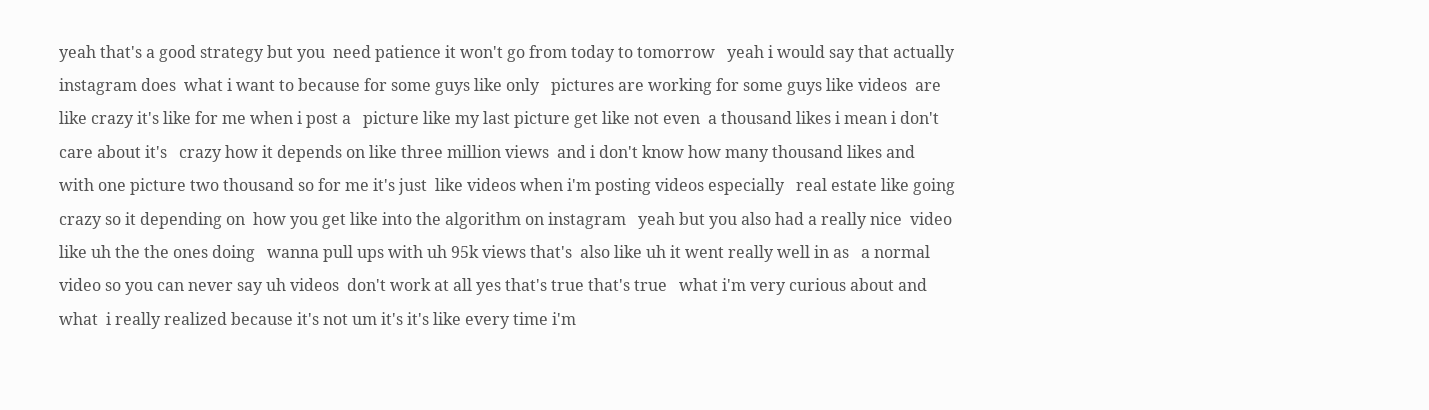yeah that's a good strategy but you  need patience it won't go from today to tomorrow   yeah i would say that actually instagram does  what i want to because for some guys like only   pictures are working for some guys like videos  are like crazy it's like for me when i post a   picture like my last picture get like not even  a thousand likes i mean i don't care about it's   crazy how it depends on like three million views  and i don't know how many thousand likes and   with one picture two thousand so for me it's just  like videos when i'm posting videos especially   real estate like going crazy so it depending on  how you get like into the algorithm on instagram   yeah but you also had a really nice  video like uh the the ones doing   wanna pull ups with uh 95k views that's  also like uh it went really well in as   a normal video so you can never say uh videos  don't work at all yes that's true that's true   what i'm very curious about and what  i really realized because it's not um it's it's like every time i'm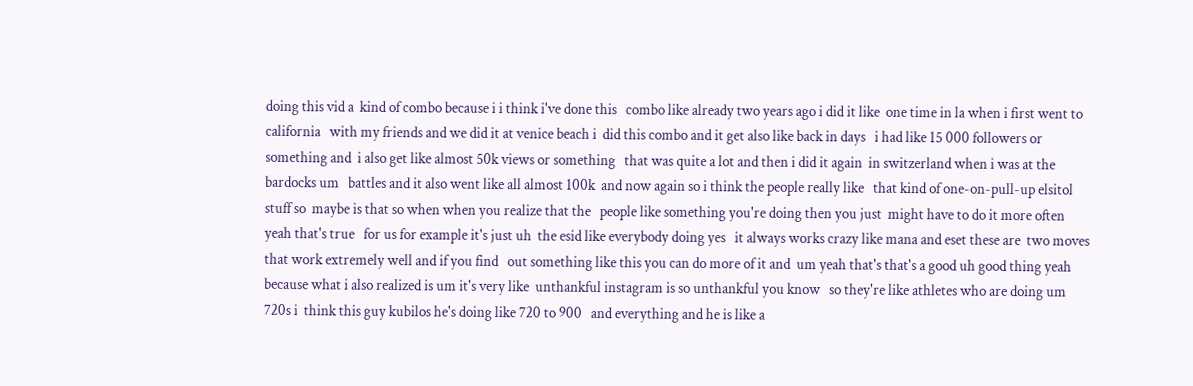doing this vid a  kind of combo because i i think i've done this   combo like already two years ago i did it like  one time in la when i first went to california   with my friends and we did it at venice beach i  did this combo and it get also like back in days   i had like 15 000 followers or something and  i also get like almost 50k views or something   that was quite a lot and then i did it again  in switzerland when i was at the bardocks um   battles and it also went like all almost 100k  and now again so i think the people really like   that kind of one-on-pull-up elsitol stuff so  maybe is that so when when you realize that the   people like something you're doing then you just  might have to do it more often yeah that's true   for us for example it's just uh  the esid like everybody doing yes   it always works crazy like mana and eset these are  two moves that work extremely well and if you find   out something like this you can do more of it and  um yeah that's that's a good uh good thing yeah   because what i also realized is um it's very like  unthankful instagram is so unthankful you know   so they're like athletes who are doing um 720s i  think this guy kubilos he's doing like 720 to 900   and everything and he is like a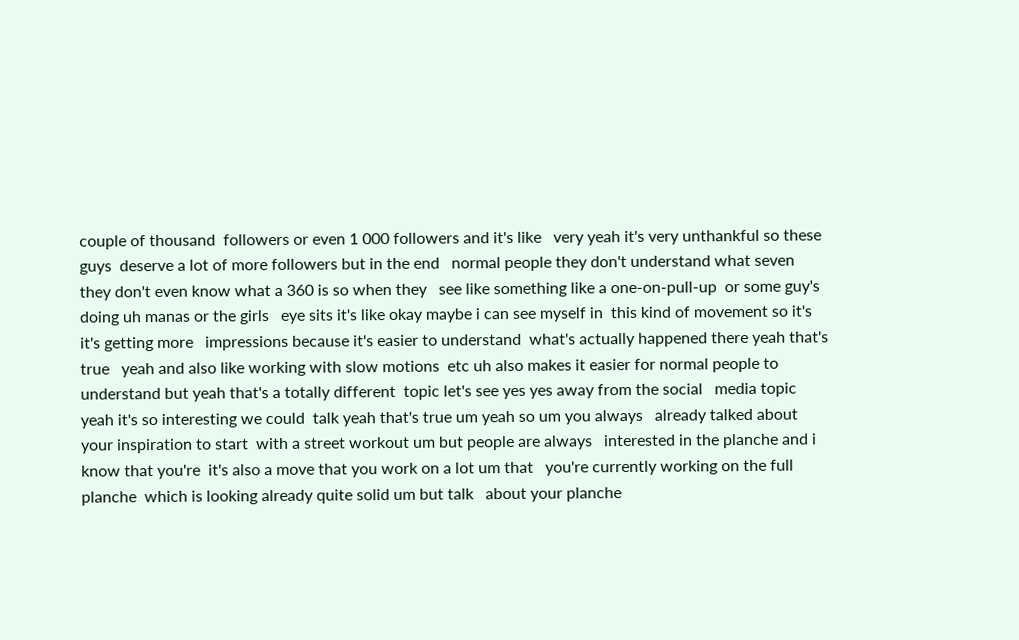couple of thousand  followers or even 1 000 followers and it's like   very yeah it's very unthankful so these guys  deserve a lot of more followers but in the end   normal people they don't understand what seven  they don't even know what a 360 is so when they   see like something like a one-on-pull-up  or some guy's doing uh manas or the girls   eye sits it's like okay maybe i can see myself in  this kind of movement so it's it's getting more   impressions because it's easier to understand  what's actually happened there yeah that's true   yeah and also like working with slow motions  etc uh also makes it easier for normal people to   understand but yeah that's a totally different  topic let's see yes yes away from the social   media topic yeah it's so interesting we could  talk yeah that's true um yeah so um you always   already talked about your inspiration to start  with a street workout um but people are always   interested in the planche and i know that you're  it's also a move that you work on a lot um that   you're currently working on the full planche  which is looking already quite solid um but talk   about your planche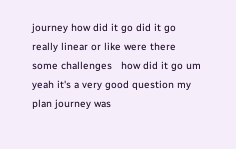journey how did it go did it go  really linear or like were there some challenges   how did it go um yeah it's a very good question my  plan journey was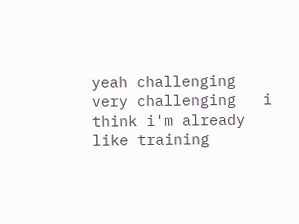yeah challenging very challenging   i think i'm already like training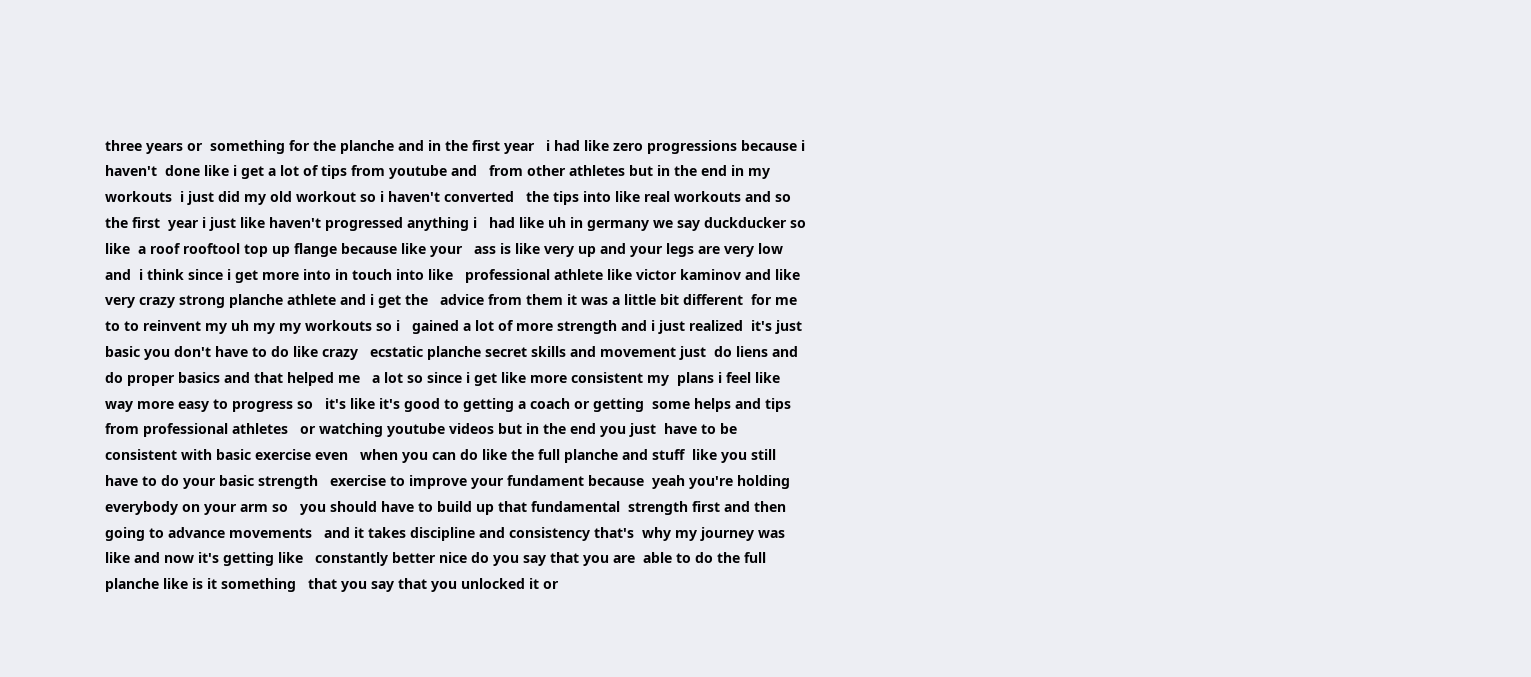three years or  something for the planche and in the first year   i had like zero progressions because i haven't  done like i get a lot of tips from youtube and   from other athletes but in the end in my workouts  i just did my old workout so i haven't converted   the tips into like real workouts and so the first  year i just like haven't progressed anything i   had like uh in germany we say duckducker so like  a roof rooftool top up flange because like your   ass is like very up and your legs are very low and  i think since i get more into in touch into like   professional athlete like victor kaminov and like  very crazy strong planche athlete and i get the   advice from them it was a little bit different  for me to to reinvent my uh my my workouts so i   gained a lot of more strength and i just realized  it's just basic you don't have to do like crazy   ecstatic planche secret skills and movement just  do liens and do proper basics and that helped me   a lot so since i get like more consistent my  plans i feel like way more easy to progress so   it's like it's good to getting a coach or getting  some helps and tips from professional athletes   or watching youtube videos but in the end you just  have to be consistent with basic exercise even   when you can do like the full planche and stuff  like you still have to do your basic strength   exercise to improve your fundament because  yeah you're holding everybody on your arm so   you should have to build up that fundamental  strength first and then going to advance movements   and it takes discipline and consistency that's  why my journey was like and now it's getting like   constantly better nice do you say that you are  able to do the full planche like is it something   that you say that you unlocked it or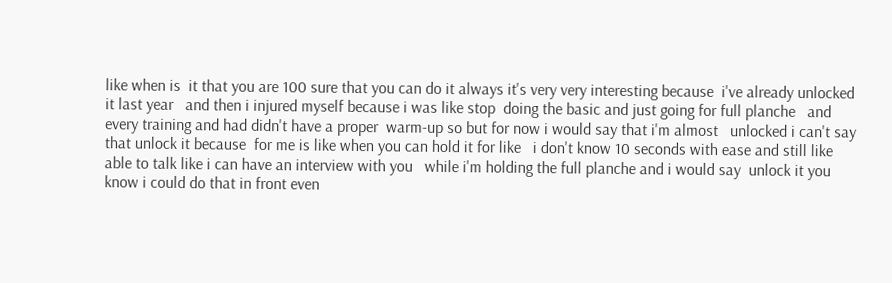like when is  it that you are 100 sure that you can do it always it's very very interesting because  i've already unlocked it last year   and then i injured myself because i was like stop  doing the basic and just going for full planche   and every training and had didn't have a proper  warm-up so but for now i would say that i'm almost   unlocked i can't say that unlock it because  for me is like when you can hold it for like   i don't know 10 seconds with ease and still like  able to talk like i can have an interview with you   while i'm holding the full planche and i would say  unlock it you know i could do that in front even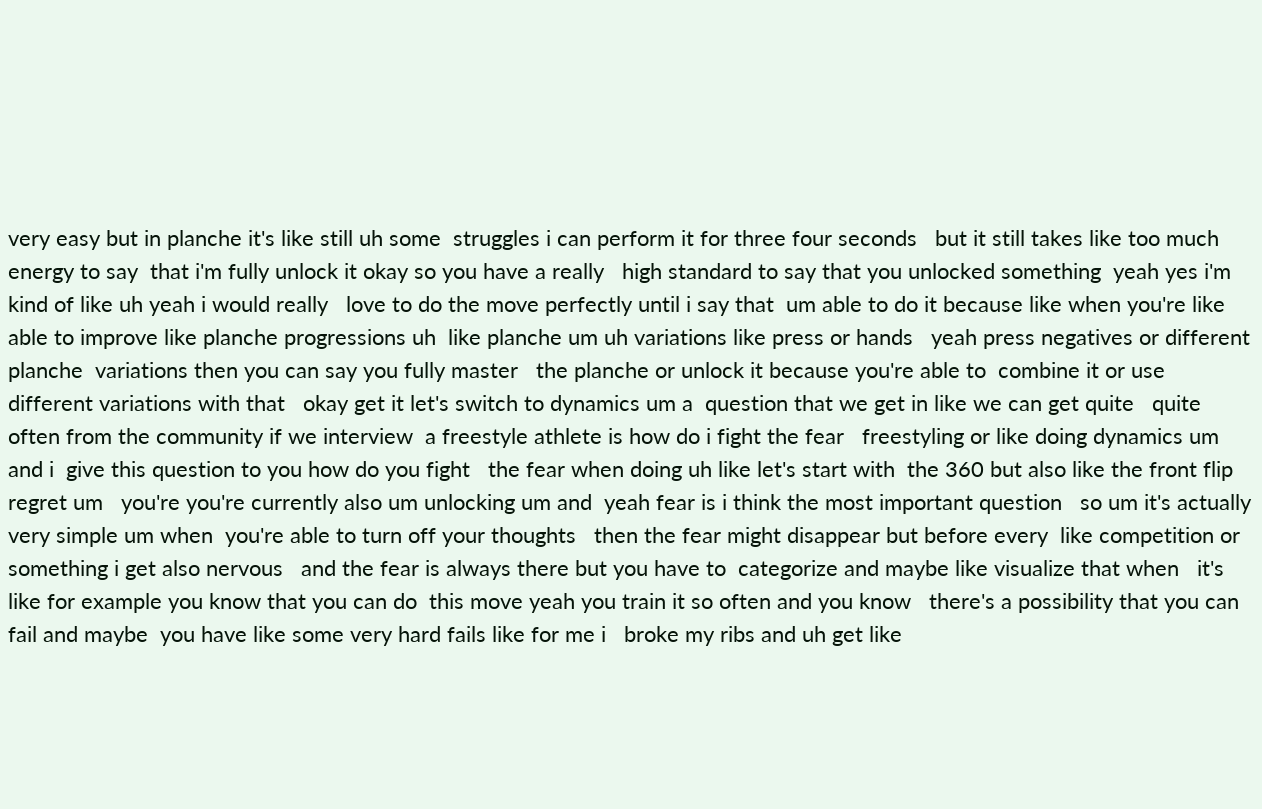very easy but in planche it's like still uh some  struggles i can perform it for three four seconds   but it still takes like too much energy to say  that i'm fully unlock it okay so you have a really   high standard to say that you unlocked something  yeah yes i'm kind of like uh yeah i would really   love to do the move perfectly until i say that  um able to do it because like when you're like   able to improve like planche progressions uh  like planche um uh variations like press or hands   yeah press negatives or different planche  variations then you can say you fully master   the planche or unlock it because you're able to  combine it or use different variations with that   okay get it let's switch to dynamics um a  question that we get in like we can get quite   quite often from the community if we interview  a freestyle athlete is how do i fight the fear   freestyling or like doing dynamics um and i  give this question to you how do you fight   the fear when doing uh like let's start with  the 360 but also like the front flip regret um   you're you're currently also um unlocking um and  yeah fear is i think the most important question   so um it's actually very simple um when  you're able to turn off your thoughts   then the fear might disappear but before every  like competition or something i get also nervous   and the fear is always there but you have to  categorize and maybe like visualize that when   it's like for example you know that you can do  this move yeah you train it so often and you know   there's a possibility that you can fail and maybe  you have like some very hard fails like for me i   broke my ribs and uh get like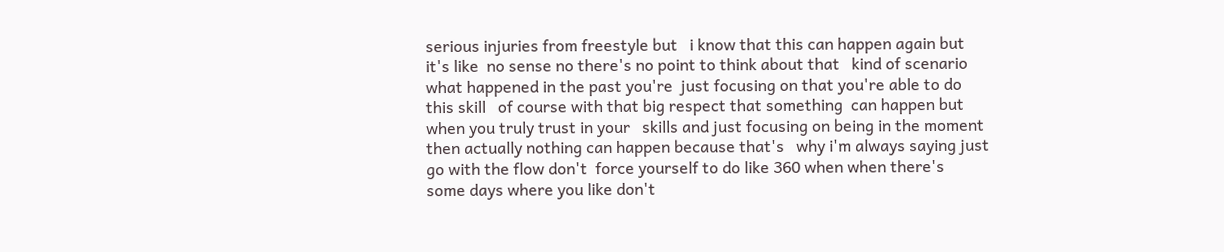serious injuries from freestyle but   i know that this can happen again but it's like  no sense no there's no point to think about that   kind of scenario what happened in the past you're  just focusing on that you're able to do this skill   of course with that big respect that something  can happen but when you truly trust in your   skills and just focusing on being in the moment  then actually nothing can happen because that's   why i'm always saying just go with the flow don't  force yourself to do like 360 when when there's   some days where you like don't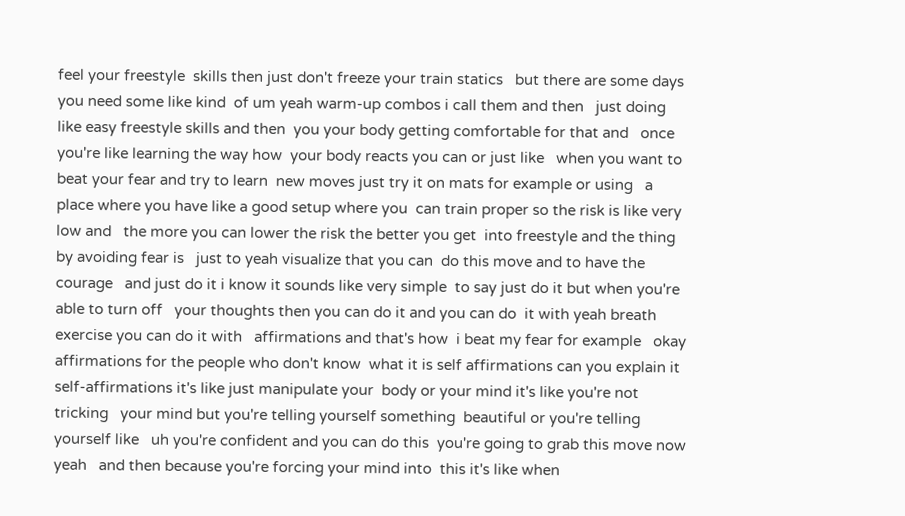feel your freestyle  skills then just don't freeze your train statics   but there are some days you need some like kind  of um yeah warm-up combos i call them and then   just doing like easy freestyle skills and then  you your body getting comfortable for that and   once you're like learning the way how  your body reacts you can or just like   when you want to beat your fear and try to learn  new moves just try it on mats for example or using   a place where you have like a good setup where you  can train proper so the risk is like very low and   the more you can lower the risk the better you get  into freestyle and the thing by avoiding fear is   just to yeah visualize that you can  do this move and to have the courage   and just do it i know it sounds like very simple  to say just do it but when you're able to turn off   your thoughts then you can do it and you can do  it with yeah breath exercise you can do it with   affirmations and that's how  i beat my fear for example   okay affirmations for the people who don't know  what it is self affirmations can you explain it   self-affirmations it's like just manipulate your  body or your mind it's like you're not tricking   your mind but you're telling yourself something  beautiful or you're telling yourself like   uh you're confident and you can do this  you're going to grab this move now yeah   and then because you're forcing your mind into  this it's like when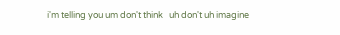i'm telling you um don't think   uh don't uh imagine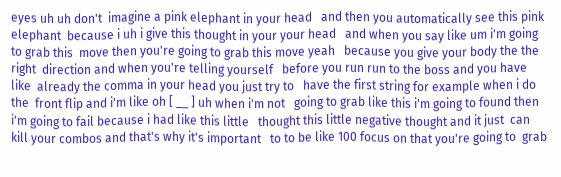eyes uh uh don't  imagine a pink elephant in your head   and then you automatically see this pink elephant  because i uh i give this thought in your your head   and when you say like um i'm going to grab this  move then you're going to grab this move yeah   because you give your body the the right  direction and when you're telling yourself   before you run run to the boss and you have like  already the comma in your head you just try to   have the first string for example when i do the  front flip and i'm like oh [ __ ] uh when i'm not   going to grab like this i'm going to found then  i'm going to fail because i had like this little   thought this little negative thought and it just  can kill your combos and that's why it's important   to to be like 100 focus on that you're going to  grab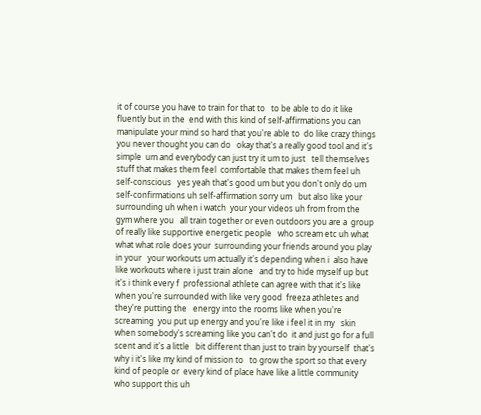it of course you have to train for that to   to be able to do it like fluently but in the  end with this kind of self-affirmations you can   manipulate your mind so hard that you're able to  do like crazy things you never thought you can do   okay that's a really good tool and it's simple  um and everybody can just try it um to just   tell themselves stuff that makes them feel  comfortable that makes them feel uh self-conscious   yes yeah that's good um but you don't only do um  self-confirmations uh self-affirmation sorry um   but also like your surrounding uh when i watch  your your videos uh from from the gym where you   all train together or even outdoors you are a  group of really like supportive energetic people   who scream etc uh what what what role does your  surrounding your friends around you play in your   your workouts um actually it's depending when i  also have like workouts where i just train alone   and try to hide myself up but it's i think every f  professional athlete can agree with that it's like   when you're surrounded with like very good  freeza athletes and they're putting the   energy into the rooms like when you're screaming  you put up energy and you're like i feel it in my   skin when somebody's screaming like you can't do  it and just go for a full scent and it's a little   bit different than just to train by yourself  that's why i it's like my kind of mission to   to grow the sport so that every kind of people or  every kind of place have like a little community   who support this uh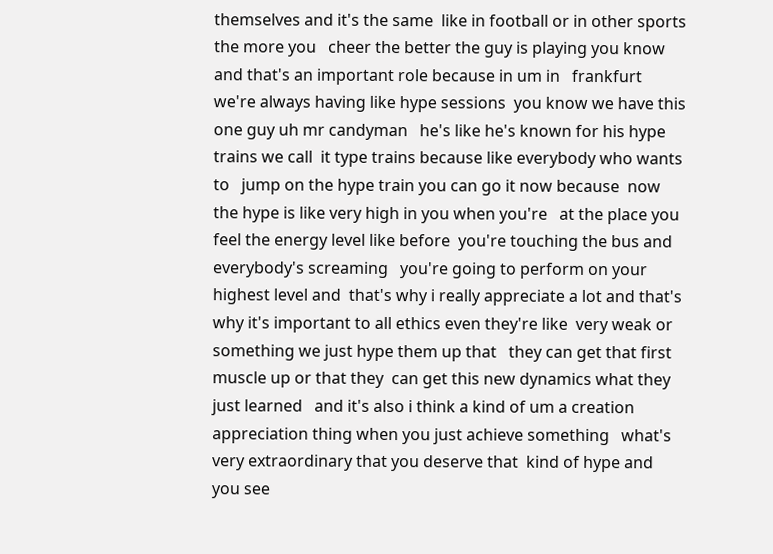themselves and it's the same  like in football or in other sports the more you   cheer the better the guy is playing you know  and that's an important role because in um in   frankfurt we're always having like hype sessions  you know we have this one guy uh mr candyman   he's like he's known for his hype trains we call  it type trains because like everybody who wants to   jump on the hype train you can go it now because  now the hype is like very high in you when you're   at the place you feel the energy level like before  you're touching the bus and everybody's screaming   you're going to perform on your highest level and  that's why i really appreciate a lot and that's   why it's important to all ethics even they're like  very weak or something we just hype them up that   they can get that first muscle up or that they  can get this new dynamics what they just learned   and it's also i think a kind of um a creation  appreciation thing when you just achieve something   what's very extraordinary that you deserve that  kind of hype and you see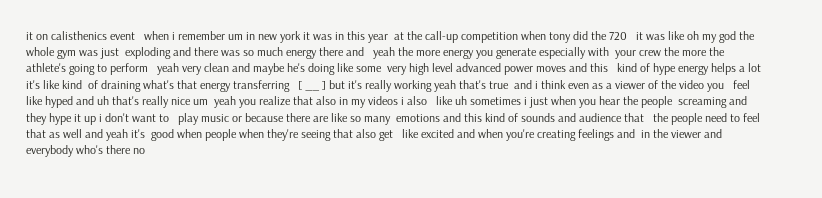it on calisthenics event   when i remember um in new york it was in this year  at the call-up competition when tony did the 720   it was like oh my god the whole gym was just  exploding and there was so much energy there and   yeah the more energy you generate especially with  your crew the more the athlete's going to perform   yeah very clean and maybe he's doing like some  very high level advanced power moves and this   kind of hype energy helps a lot it's like kind  of draining what's that energy transferring   [ __ ] but it's really working yeah that's true  and i think even as a viewer of the video you   feel like hyped and uh that's really nice um  yeah you realize that also in my videos i also   like uh sometimes i just when you hear the people  screaming and they hype it up i don't want to   play music or because there are like so many  emotions and this kind of sounds and audience that   the people need to feel that as well and yeah it's  good when people when they're seeing that also get   like excited and when you're creating feelings and  in the viewer and everybody who's there no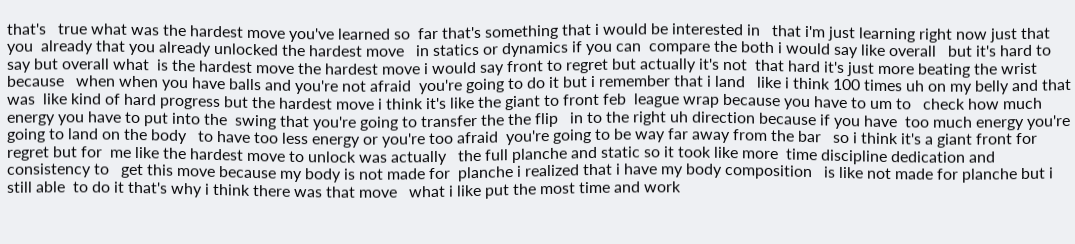that's   true what was the hardest move you've learned so  far that's something that i would be interested in   that i'm just learning right now just that you  already that you already unlocked the hardest move   in statics or dynamics if you can  compare the both i would say like overall   but it's hard to say but overall what  is the hardest move the hardest move i would say front to regret but actually it's not  that hard it's just more beating the wrist because   when when you have balls and you're not afraid  you're going to do it but i remember that i land   like i think 100 times uh on my belly and that was  like kind of hard progress but the hardest move i think it's like the giant to front feb  league wrap because you have to um to   check how much energy you have to put into the  swing that you're going to transfer the the flip   in to the right uh direction because if you have  too much energy you're going to land on the body   to have too less energy or you're too afraid  you're going to be way far away from the bar   so i think it's a giant front for regret but for  me like the hardest move to unlock was actually   the full planche and static so it took like more  time discipline dedication and consistency to   get this move because my body is not made for  planche i realized that i have my body composition   is like not made for planche but i still able  to do it that's why i think there was that move   what i like put the most time and work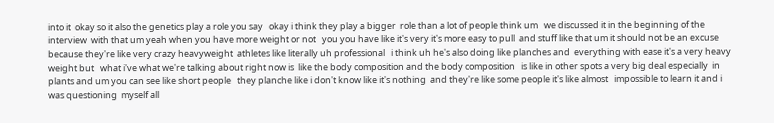into it  okay so it also the genetics play a role you say   okay i think they play a bigger  role than a lot of people think um   we discussed it in the beginning of the interview  with that um yeah when you have more weight or not   you you have like it's very it's more easy to pull  and stuff like that um it should not be an excuse   because they're like very crazy heavyweight  athletes like literally uh professional   i think uh he's also doing like planches and  everything with ease it's a very heavy weight but   what i've what we're talking about right now is  like the body composition and the body composition   is like in other spots a very big deal especially  in plants and um you can see like short people   they planche like i don't know like it's nothing  and they're like some people it's like almost   impossible to learn it and i was questioning  myself all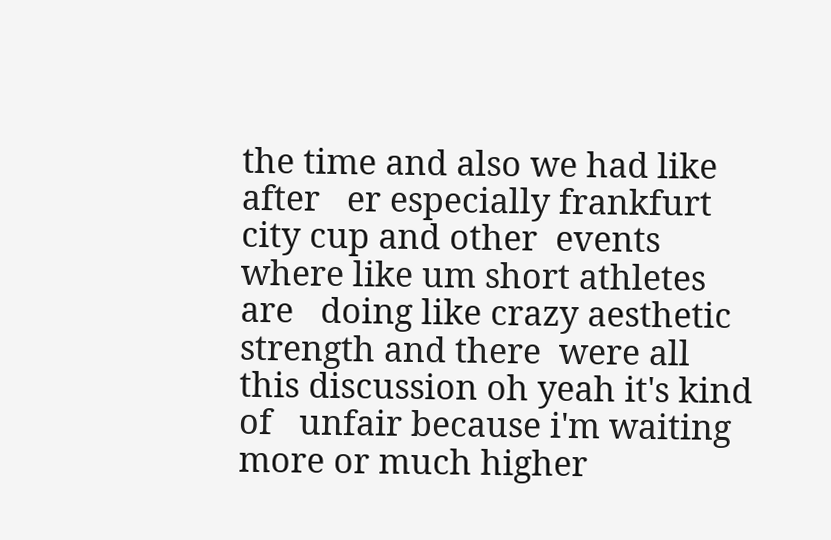the time and also we had like after   er especially frankfurt city cup and other  events where like um short athletes are   doing like crazy aesthetic strength and there  were all this discussion oh yeah it's kind of   unfair because i'm waiting more or much higher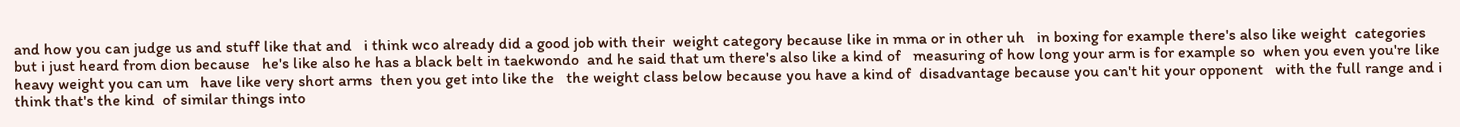and how you can judge us and stuff like that and   i think wco already did a good job with their  weight category because like in mma or in other uh   in boxing for example there's also like weight  categories but i just heard from dion because   he's like also he has a black belt in taekwondo  and he said that um there's also like a kind of   measuring of how long your arm is for example so  when you even you're like heavy weight you can um   have like very short arms  then you get into like the   the weight class below because you have a kind of  disadvantage because you can't hit your opponent   with the full range and i think that's the kind  of similar things into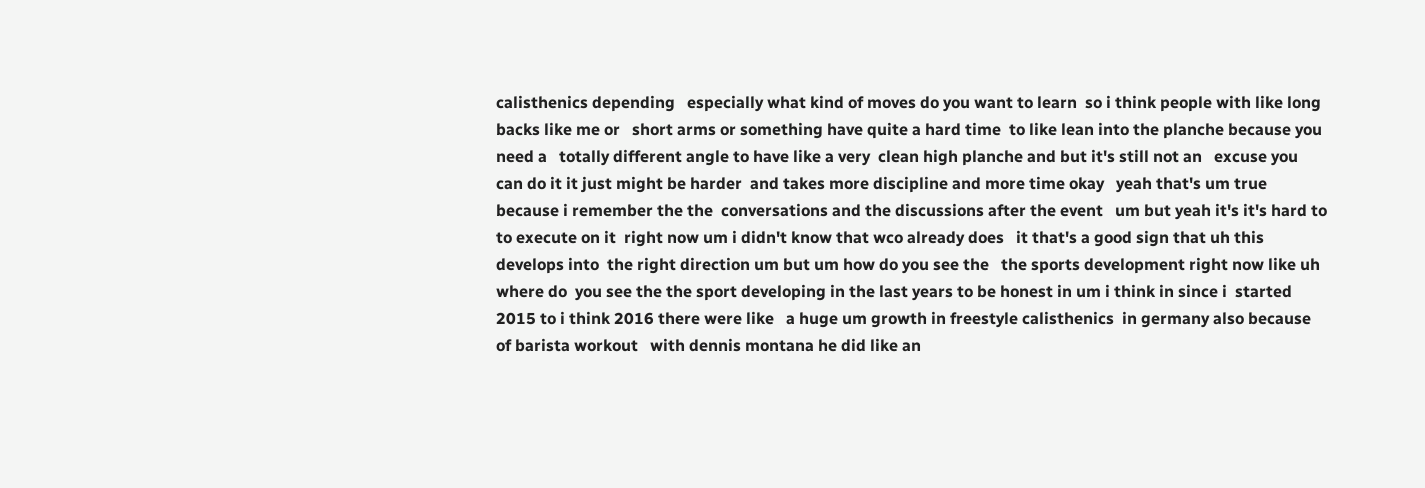calisthenics depending   especially what kind of moves do you want to learn  so i think people with like long backs like me or   short arms or something have quite a hard time  to like lean into the planche because you need a   totally different angle to have like a very  clean high planche and but it's still not an   excuse you can do it it just might be harder  and takes more discipline and more time okay   yeah that's um true because i remember the the  conversations and the discussions after the event   um but yeah it's it's hard to to execute on it  right now um i didn't know that wco already does   it that's a good sign that uh this develops into  the right direction um but um how do you see the   the sports development right now like uh where do  you see the the sport developing in the last years to be honest in um i think in since i  started 2015 to i think 2016 there were like   a huge um growth in freestyle calisthenics  in germany also because of barista workout   with dennis montana he did like an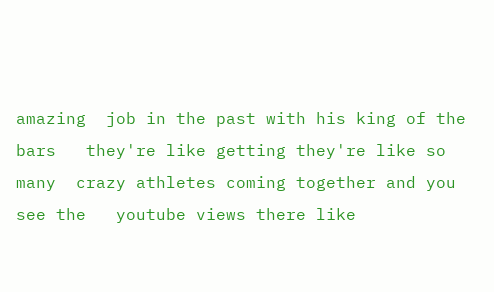amazing  job in the past with his king of the bars   they're like getting they're like so many  crazy athletes coming together and you see the   youtube views there like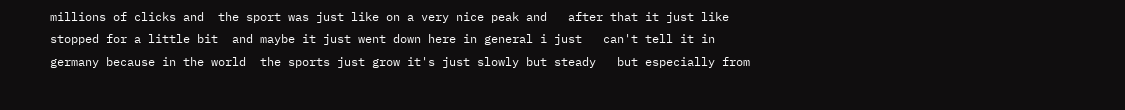millions of clicks and  the sport was just like on a very nice peak and   after that it just like stopped for a little bit  and maybe it just went down here in general i just   can't tell it in germany because in the world  the sports just grow it's just slowly but steady   but especially from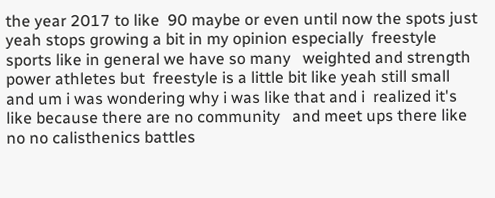the year 2017 to like  90 maybe or even until now the spots just   yeah stops growing a bit in my opinion especially  freestyle sports like in general we have so many   weighted and strength power athletes but  freestyle is a little bit like yeah still small   and um i was wondering why i was like that and i  realized it's like because there are no community   and meet ups there like no no calisthenics battles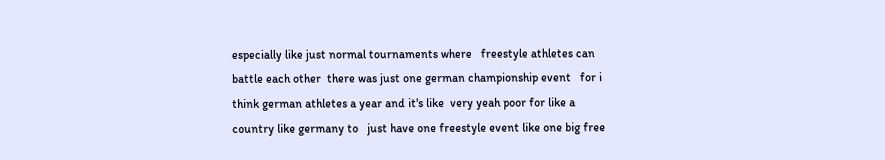especially like just normal tournaments where   freestyle athletes can battle each other  there was just one german championship event   for i think german athletes a year and it's like  very yeah poor for like a country like germany to   just have one freestyle event like one big free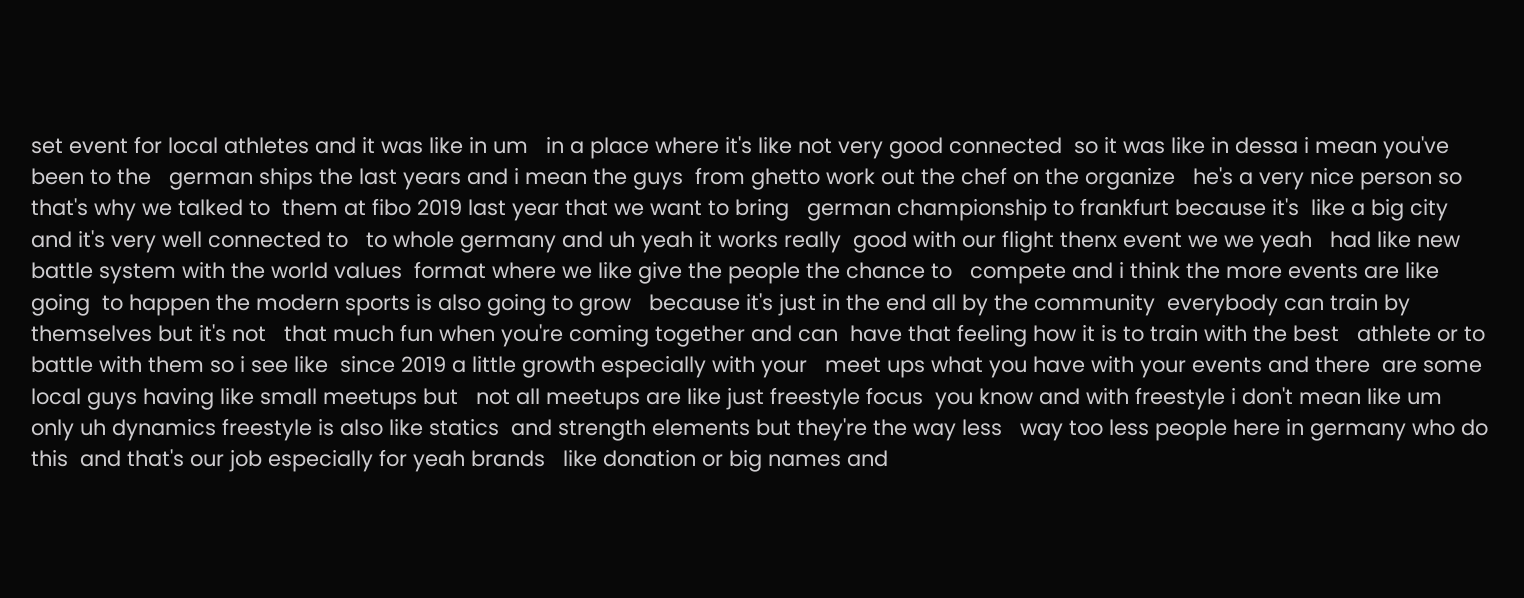set event for local athletes and it was like in um   in a place where it's like not very good connected  so it was like in dessa i mean you've been to the   german ships the last years and i mean the guys  from ghetto work out the chef on the organize   he's a very nice person so that's why we talked to  them at fibo 2019 last year that we want to bring   german championship to frankfurt because it's  like a big city and it's very well connected to   to whole germany and uh yeah it works really  good with our flight thenx event we we yeah   had like new battle system with the world values  format where we like give the people the chance to   compete and i think the more events are like going  to happen the modern sports is also going to grow   because it's just in the end all by the community  everybody can train by themselves but it's not   that much fun when you're coming together and can  have that feeling how it is to train with the best   athlete or to battle with them so i see like  since 2019 a little growth especially with your   meet ups what you have with your events and there  are some local guys having like small meetups but   not all meetups are like just freestyle focus  you know and with freestyle i don't mean like um   only uh dynamics freestyle is also like statics  and strength elements but they're the way less   way too less people here in germany who do this  and that's our job especially for yeah brands   like donation or big names and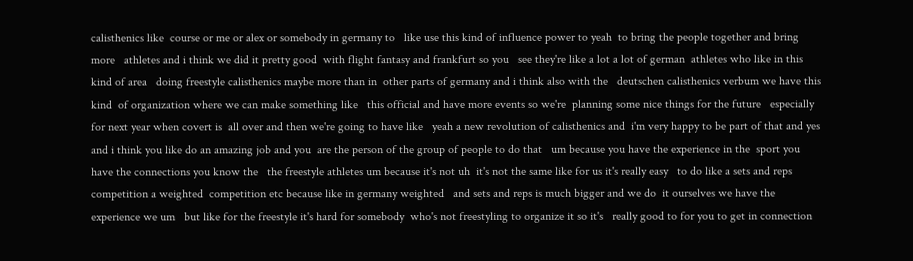calisthenics like  course or me or alex or somebody in germany to   like use this kind of influence power to yeah  to bring the people together and bring more   athletes and i think we did it pretty good  with flight fantasy and frankfurt so you   see they're like a lot a lot of german  athletes who like in this kind of area   doing freestyle calisthenics maybe more than in  other parts of germany and i think also with the   deutschen calisthenics verbum we have this kind  of organization where we can make something like   this official and have more events so we're  planning some nice things for the future   especially for next year when covert is  all over and then we're going to have like   yeah a new revolution of calisthenics and  i'm very happy to be part of that and yes   and i think you like do an amazing job and you  are the person of the group of people to do that   um because you have the experience in the  sport you have the connections you know the   the freestyle athletes um because it's not uh  it's not the same like for us it's really easy   to do like a sets and reps competition a weighted  competition etc because like in germany weighted   and sets and reps is much bigger and we do  it ourselves we have the experience we um   but like for the freestyle it's hard for somebody  who's not freestyling to organize it so it's   really good to for you to get in connection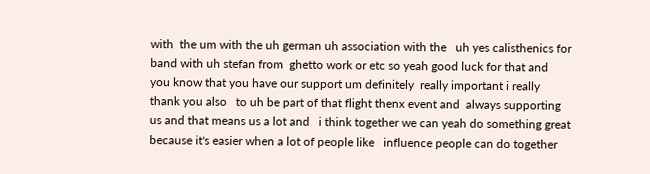with  the um with the uh german uh association with the   uh yes calisthenics for band with uh stefan from  ghetto work or etc so yeah good luck for that and   you know that you have our support um definitely  really important i really thank you also   to uh be part of that flight thenx event and  always supporting us and that means us a lot and   i think together we can yeah do something great  because it's easier when a lot of people like   influence people can do together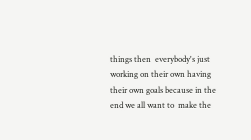things then  everybody's just working on their own having   their own goals because in the end we all want to  make the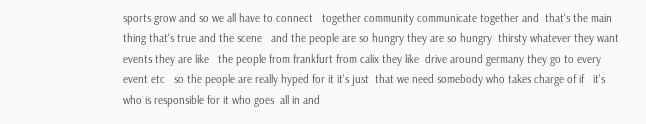sports grow and so we all have to connect   together community communicate together and  that's the main thing that's true and the scene   and the people are so hungry they are so hungry  thirsty whatever they want events they are like   the people from frankfurt from calix they like  drive around germany they go to every event etc   so the people are really hyped for it it's just  that we need somebody who takes charge of if   it's who is responsible for it who goes  all in and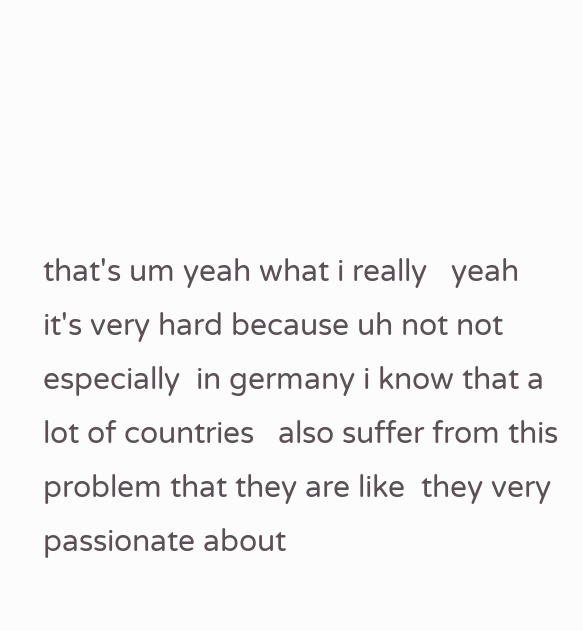that's um yeah what i really   yeah it's very hard because uh not not especially  in germany i know that a lot of countries   also suffer from this problem that they are like  they very passionate about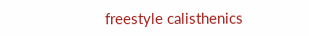freestyle calisthenics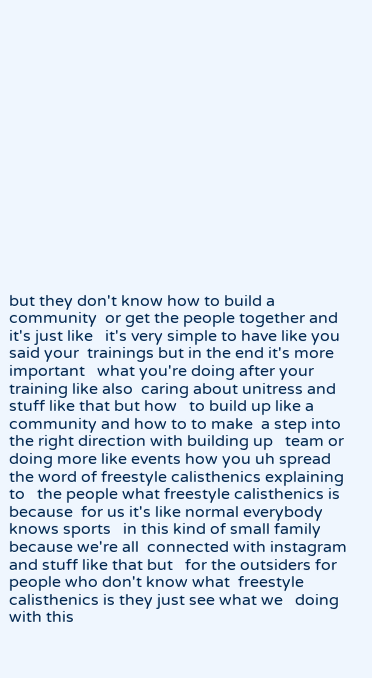but they don't know how to build a community  or get the people together and it's just like   it's very simple to have like you said your  trainings but in the end it's more important   what you're doing after your training like also  caring about unitress and stuff like that but how   to build up like a community and how to to make  a step into the right direction with building up   team or doing more like events how you uh spread  the word of freestyle calisthenics explaining to   the people what freestyle calisthenics is because  for us it's like normal everybody knows sports   in this kind of small family because we're all  connected with instagram and stuff like that but   for the outsiders for people who don't know what  freestyle calisthenics is they just see what we   doing with this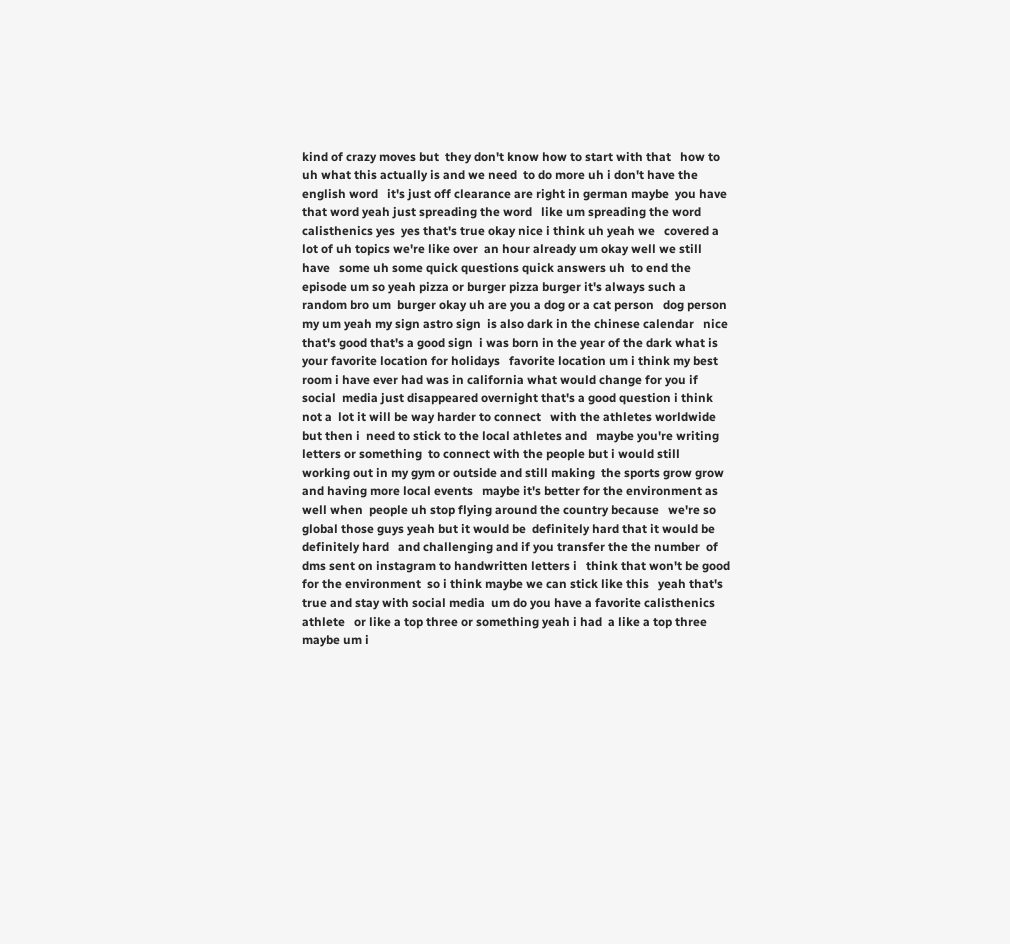kind of crazy moves but  they don't know how to start with that   how to uh what this actually is and we need  to do more uh i don't have the english word   it's just off clearance are right in german maybe  you have that word yeah just spreading the word   like um spreading the word calisthenics yes  yes that's true okay nice i think uh yeah we   covered a lot of uh topics we're like over  an hour already um okay well we still have   some uh some quick questions quick answers uh  to end the episode um so yeah pizza or burger pizza burger it's always such a random bro um  burger okay uh are you a dog or a cat person   dog person my um yeah my sign astro sign  is also dark in the chinese calendar   nice that's good that's a good sign  i was born in the year of the dark what is your favorite location for holidays   favorite location um i think my best  room i have ever had was in california what would change for you if social  media just disappeared overnight that's a good question i think not a  lot it will be way harder to connect   with the athletes worldwide but then i  need to stick to the local athletes and   maybe you're writing letters or something  to connect with the people but i would still   working out in my gym or outside and still making  the sports grow grow and having more local events   maybe it's better for the environment as well when  people uh stop flying around the country because   we're so global those guys yeah but it would be  definitely hard that it would be definitely hard   and challenging and if you transfer the the number  of dms sent on instagram to handwritten letters i   think that won't be good for the environment  so i think maybe we can stick like this   yeah that's true and stay with social media  um do you have a favorite calisthenics athlete   or like a top three or something yeah i had  a like a top three maybe um i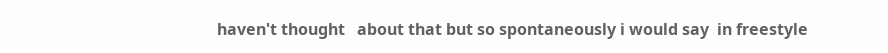haven't thought   about that but so spontaneously i would say  in freestyle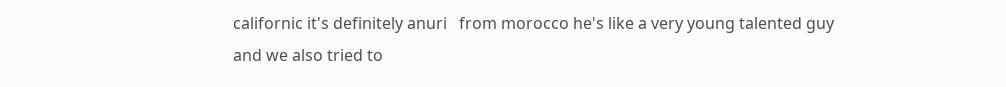californic it's definitely anuri   from morocco he's like a very young talented guy   and we also tried to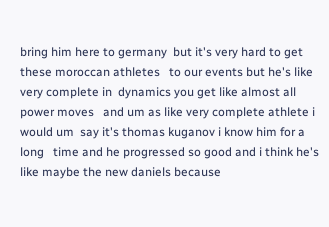bring him here to germany  but it's very hard to get these moroccan athletes   to our events but he's like very complete in  dynamics you get like almost all power moves   and um as like very complete athlete i would um  say it's thomas kuganov i know him for a long   time and he progressed so good and i think he's  like maybe the new daniels because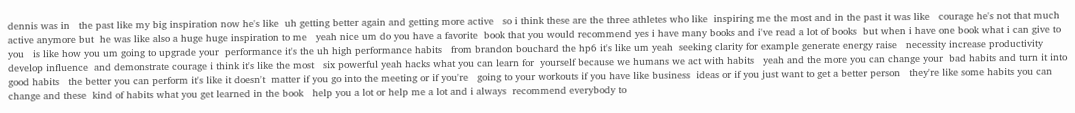dennis was in   the past like my big inspiration now he's like  uh getting better again and getting more active   so i think these are the three athletes who like  inspiring me the most and in the past it was like   courage he's not that much active anymore but  he was like also a huge huge inspiration to me   yeah nice um do you have a favorite  book that you would recommend yes i have many books and i've read a lot of books  but when i have one book what i can give to you   is like how you um going to upgrade your  performance it's the uh high performance habits   from brandon bouchard the hp6 it's like um yeah  seeking clarity for example generate energy raise   necessity increase productivity develop influence  and demonstrate courage i think it's like the most   six powerful yeah hacks what you can learn for  yourself because we humans we act with habits   yeah and the more you can change your  bad habits and turn it into good habits   the better you can perform it's like it doesn't  matter if you go into the meeting or if you're   going to your workouts if you have like business  ideas or if you just want to get a better person   they're like some habits you can change and these  kind of habits what you get learned in the book   help you a lot or help me a lot and i always  recommend everybody to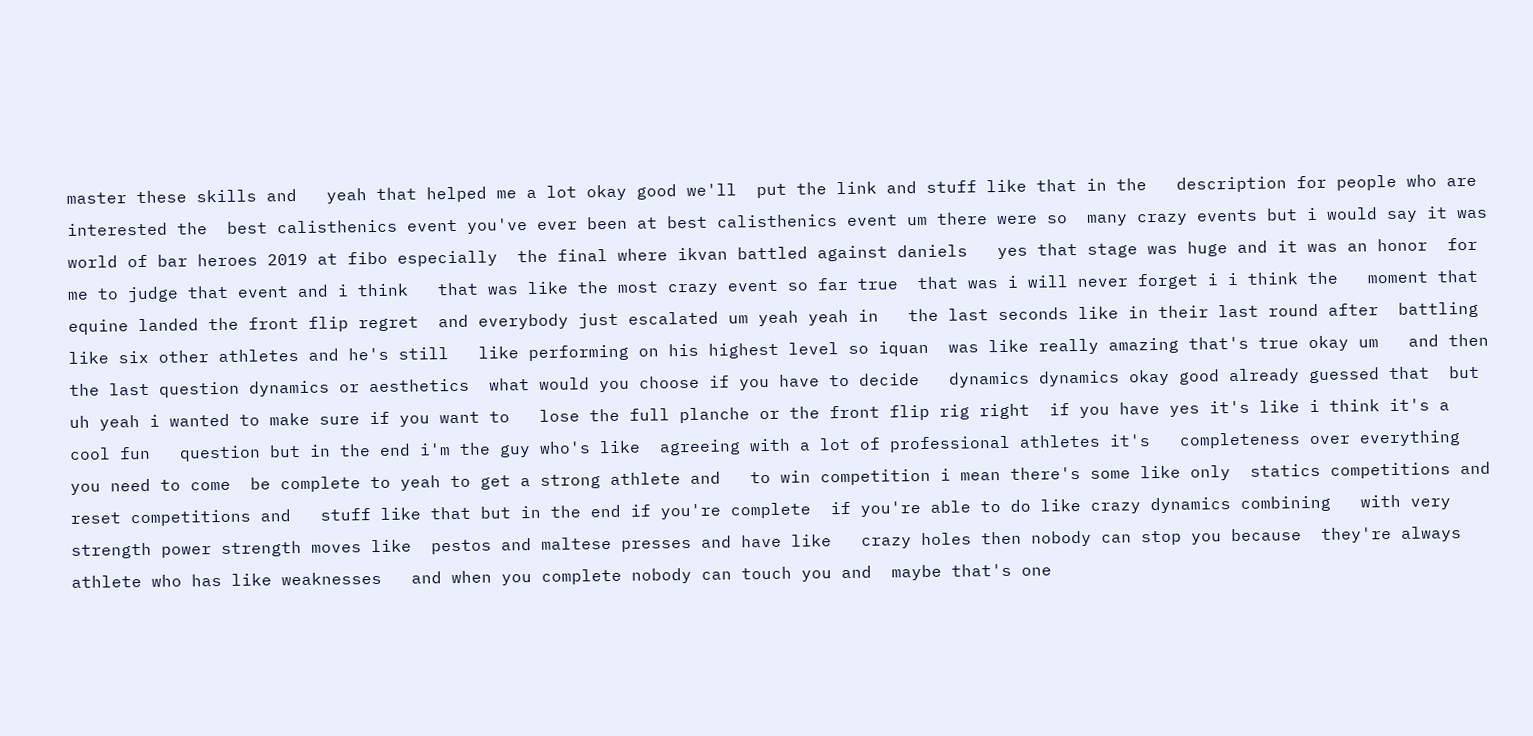master these skills and   yeah that helped me a lot okay good we'll  put the link and stuff like that in the   description for people who are interested the  best calisthenics event you've ever been at best calisthenics event um there were so  many crazy events but i would say it was   world of bar heroes 2019 at fibo especially  the final where ikvan battled against daniels   yes that stage was huge and it was an honor  for me to judge that event and i think   that was like the most crazy event so far true  that was i will never forget i i think the   moment that equine landed the front flip regret  and everybody just escalated um yeah yeah in   the last seconds like in their last round after  battling like six other athletes and he's still   like performing on his highest level so iquan  was like really amazing that's true okay um   and then the last question dynamics or aesthetics  what would you choose if you have to decide   dynamics dynamics okay good already guessed that  but uh yeah i wanted to make sure if you want to   lose the full planche or the front flip rig right  if you have yes it's like i think it's a cool fun   question but in the end i'm the guy who's like  agreeing with a lot of professional athletes it's   completeness over everything you need to come  be complete to yeah to get a strong athlete and   to win competition i mean there's some like only  statics competitions and reset competitions and   stuff like that but in the end if you're complete  if you're able to do like crazy dynamics combining   with very strength power strength moves like  pestos and maltese presses and have like   crazy holes then nobody can stop you because  they're always athlete who has like weaknesses   and when you complete nobody can touch you and  maybe that's one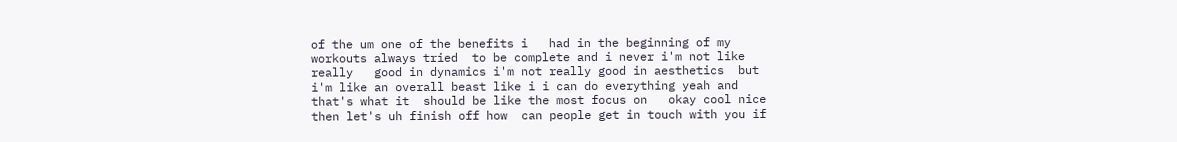of the um one of the benefits i   had in the beginning of my workouts always tried  to be complete and i never i'm not like really   good in dynamics i'm not really good in aesthetics  but i'm like an overall beast like i i can do everything yeah and that's what it  should be like the most focus on   okay cool nice then let's uh finish off how  can people get in touch with you if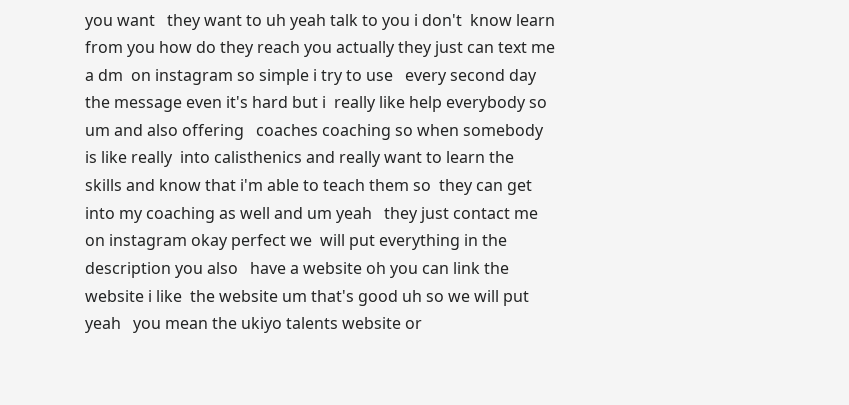you want   they want to uh yeah talk to you i don't  know learn from you how do they reach you actually they just can text me a dm  on instagram so simple i try to use   every second day the message even it's hard but i  really like help everybody so um and also offering   coaches coaching so when somebody is like really  into calisthenics and really want to learn the   skills and know that i'm able to teach them so  they can get into my coaching as well and um yeah   they just contact me on instagram okay perfect we  will put everything in the description you also   have a website oh you can link the website i like  the website um that's good uh so we will put yeah   you mean the ukiyo talents website or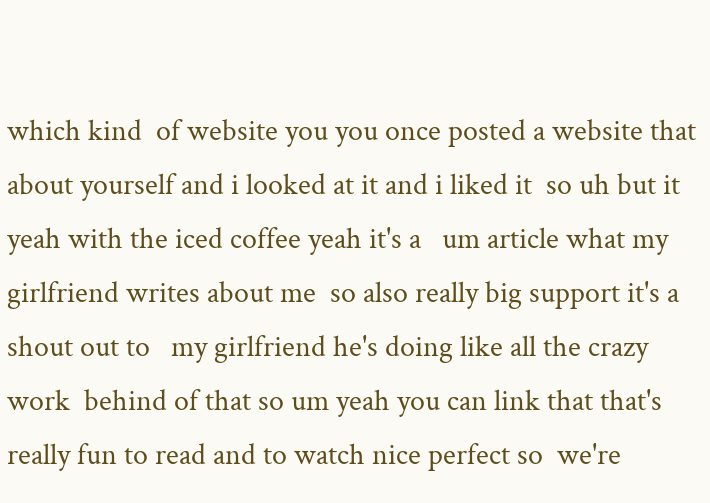which kind  of website you you once posted a website that   about yourself and i looked at it and i liked it  so uh but it yeah with the iced coffee yeah it's a   um article what my girlfriend writes about me  so also really big support it's a shout out to   my girlfriend he's doing like all the crazy work  behind of that so um yeah you can link that that's   really fun to read and to watch nice perfect so  we're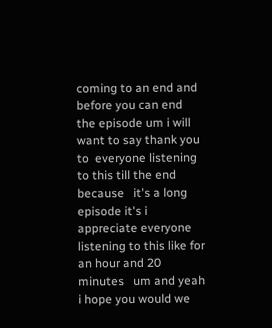coming to an end and before you can end   the episode um i will want to say thank you to  everyone listening to this till the end because   it's a long episode it's i appreciate everyone  listening to this like for an hour and 20 minutes   um and yeah i hope you would we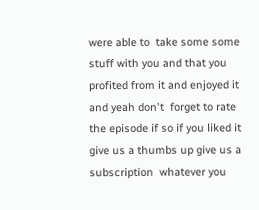were able to  take some some stuff with you and that you   profited from it and enjoyed it and yeah don't  forget to rate the episode if so if you liked it   give us a thumbs up give us a subscription  whatever you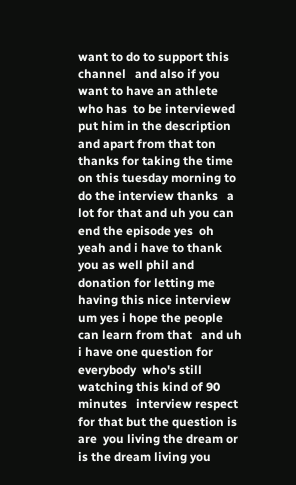want to do to support this channel   and also if you want to have an athlete who has  to be interviewed put him in the description   and apart from that ton thanks for taking the time  on this tuesday morning to do the interview thanks   a lot for that and uh you can end the episode yes  oh yeah and i have to thank you as well phil and   donation for letting me having this nice interview  um yes i hope the people can learn from that   and uh i have one question for everybody  who's still watching this kind of 90 minutes   interview respect for that but the question is are  you living the dream or is the dream living you